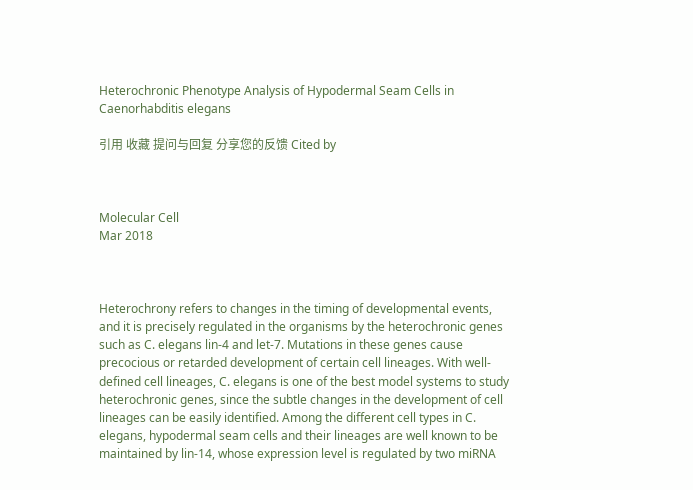Heterochronic Phenotype Analysis of Hypodermal Seam Cells in Caenorhabditis elegans

引用 收藏 提问与回复 分享您的反馈 Cited by



Molecular Cell
Mar 2018



Heterochrony refers to changes in the timing of developmental events, and it is precisely regulated in the organisms by the heterochronic genes such as C. elegans lin-4 and let-7. Mutations in these genes cause precocious or retarded development of certain cell lineages. With well-defined cell lineages, C. elegans is one of the best model systems to study heterochronic genes, since the subtle changes in the development of cell lineages can be easily identified. Among the different cell types in C. elegans, hypodermal seam cells and their lineages are well known to be maintained by lin-14, whose expression level is regulated by two miRNA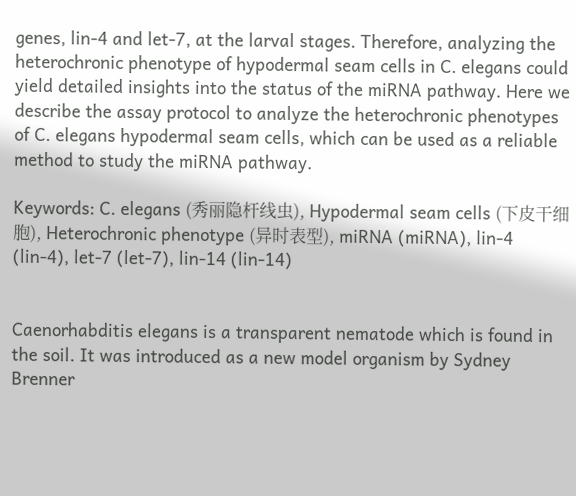genes, lin-4 and let-7, at the larval stages. Therefore, analyzing the heterochronic phenotype of hypodermal seam cells in C. elegans could yield detailed insights into the status of the miRNA pathway. Here we describe the assay protocol to analyze the heterochronic phenotypes of C. elegans hypodermal seam cells, which can be used as a reliable method to study the miRNA pathway.

Keywords: C. elegans (秀丽隐杆线虫), Hypodermal seam cells (下皮干细胞), Heterochronic phenotype (异时表型), miRNA (miRNA), lin-4 (lin-4), let-7 (let-7), lin-14 (lin-14)


Caenorhabditis elegans is a transparent nematode which is found in the soil. It was introduced as a new model organism by Sydney Brenner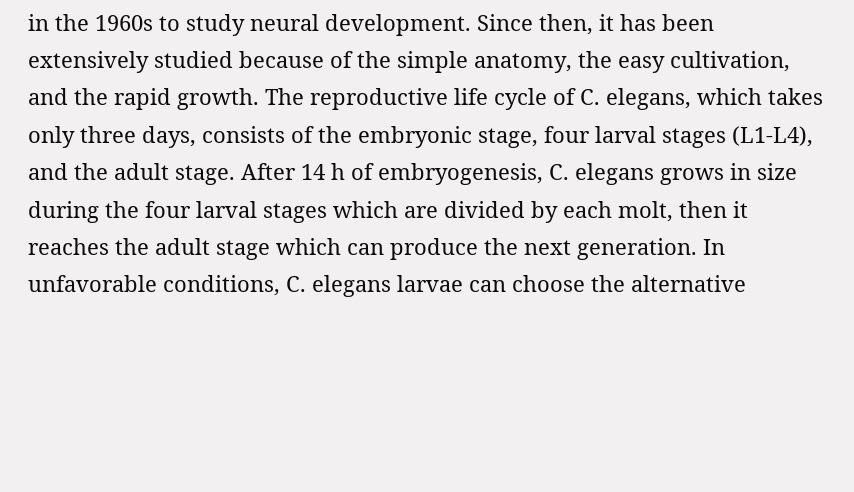in the 1960s to study neural development. Since then, it has been extensively studied because of the simple anatomy, the easy cultivation, and the rapid growth. The reproductive life cycle of C. elegans, which takes only three days, consists of the embryonic stage, four larval stages (L1-L4), and the adult stage. After 14 h of embryogenesis, C. elegans grows in size during the four larval stages which are divided by each molt, then it reaches the adult stage which can produce the next generation. In unfavorable conditions, C. elegans larvae can choose the alternative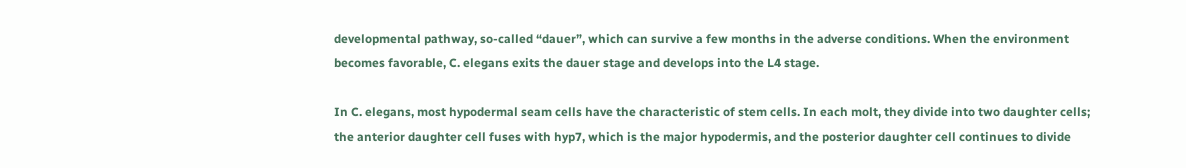developmental pathway, so-called “dauer”, which can survive a few months in the adverse conditions. When the environment becomes favorable, C. elegans exits the dauer stage and develops into the L4 stage.

In C. elegans, most hypodermal seam cells have the characteristic of stem cells. In each molt, they divide into two daughter cells; the anterior daughter cell fuses with hyp7, which is the major hypodermis, and the posterior daughter cell continues to divide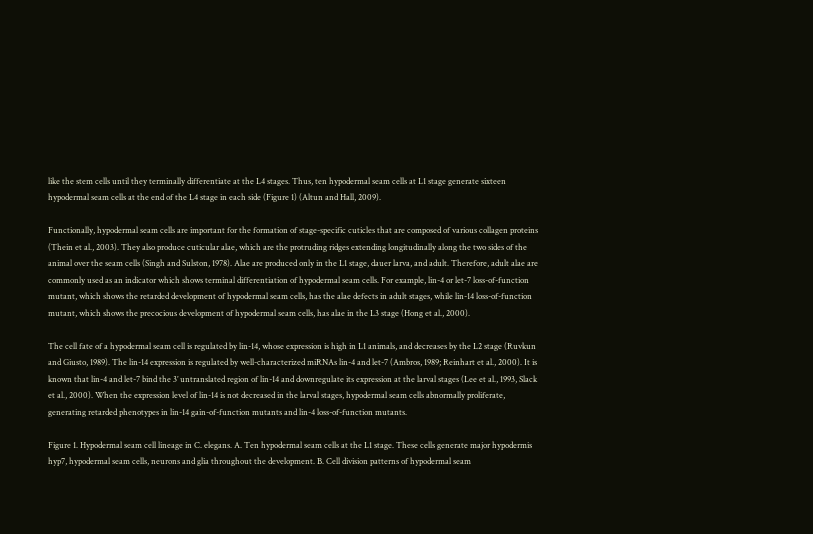like the stem cells until they terminally differentiate at the L4 stages. Thus, ten hypodermal seam cells at L1 stage generate sixteen hypodermal seam cells at the end of the L4 stage in each side (Figure 1) (Altun and Hall, 2009).

Functionally, hypodermal seam cells are important for the formation of stage-specific cuticles that are composed of various collagen proteins (Thein et al., 2003). They also produce cuticular alae, which are the protruding ridges extending longitudinally along the two sides of the animal over the seam cells (Singh and Sulston, 1978). Alae are produced only in the L1 stage, dauer larva, and adult. Therefore, adult alae are commonly used as an indicator which shows terminal differentiation of hypodermal seam cells. For example, lin-4 or let-7 loss-of-function mutant, which shows the retarded development of hypodermal seam cells, has the alae defects in adult stages, while lin-14 loss-of-function mutant, which shows the precocious development of hypodermal seam cells, has alae in the L3 stage (Hong et al., 2000).

The cell fate of a hypodermal seam cell is regulated by lin-14, whose expression is high in L1 animals, and decreases by the L2 stage (Ruvkun and Giusto, 1989). The lin-14 expression is regulated by well-characterized miRNAs lin-4 and let-7 (Ambros, 1989; Reinhart et al., 2000). It is known that lin-4 and let-7 bind the 3’ untranslated region of lin-14 and downregulate its expression at the larval stages (Lee et al., 1993, Slack et al., 2000). When the expression level of lin-14 is not decreased in the larval stages, hypodermal seam cells abnormally proliferate, generating retarded phenotypes in lin-14 gain-of-function mutants and lin-4 loss-of-function mutants.

Figure 1. Hypodermal seam cell lineage in C. elegans. A. Ten hypodermal seam cells at the L1 stage. These cells generate major hypodermis hyp7, hypodermal seam cells, neurons and glia throughout the development. B. Cell division patterns of hypodermal seam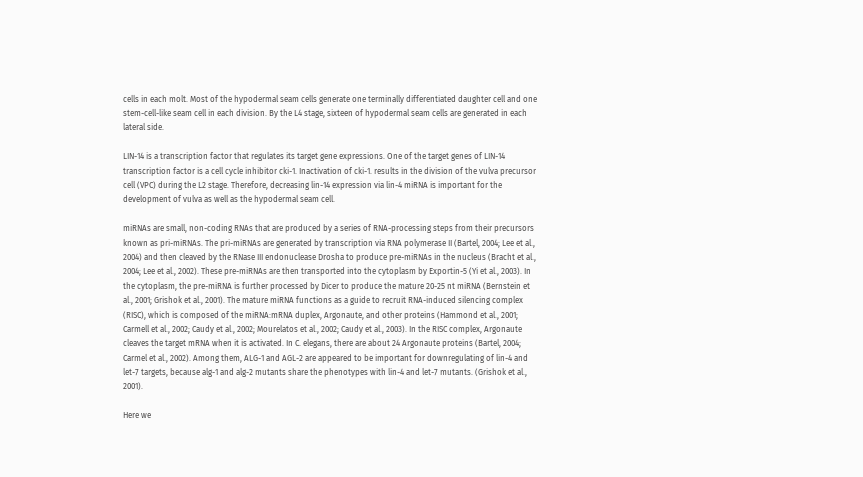cells in each molt. Most of the hypodermal seam cells generate one terminally differentiated daughter cell and one stem-cell-like seam cell in each division. By the L4 stage, sixteen of hypodermal seam cells are generated in each lateral side.

LIN-14 is a transcription factor that regulates its target gene expressions. One of the target genes of LIN-14 transcription factor is a cell cycle inhibitor cki-1. Inactivation of cki-1. results in the division of the vulva precursor cell (VPC) during the L2 stage. Therefore, decreasing lin-14 expression via lin-4 miRNA is important for the development of vulva as well as the hypodermal seam cell.

miRNAs are small, non-coding RNAs that are produced by a series of RNA-processing steps from their precursors known as pri-miRNAs. The pri-miRNAs are generated by transcription via RNA polymerase II (Bartel, 2004; Lee et al., 2004) and then cleaved by the RNase III endonuclease Drosha to produce pre-miRNAs in the nucleus (Bracht et al., 2004; Lee et al., 2002). These pre-miRNAs are then transported into the cytoplasm by Exportin-5 (Yi et al., 2003). In the cytoplasm, the pre-miRNA is further processed by Dicer to produce the mature 20-25 nt miRNA (Bernstein et al., 2001; Grishok et al., 2001). The mature miRNA functions as a guide to recruit RNA-induced silencing complex (RISC), which is composed of the miRNA:mRNA duplex, Argonaute, and other proteins (Hammond et al., 2001; Carmell et al., 2002; Caudy et al., 2002; Mourelatos et al., 2002; Caudy et al., 2003). In the RISC complex, Argonaute cleaves the target mRNA when it is activated. In C. elegans, there are about 24 Argonaute proteins (Bartel, 2004; Carmel et al., 2002). Among them, ALG-1 and AGL-2 are appeared to be important for downregulating of lin-4 and let-7 targets, because alg-1 and alg-2 mutants share the phenotypes with lin-4 and let-7 mutants. (Grishok et al., 2001).

Here we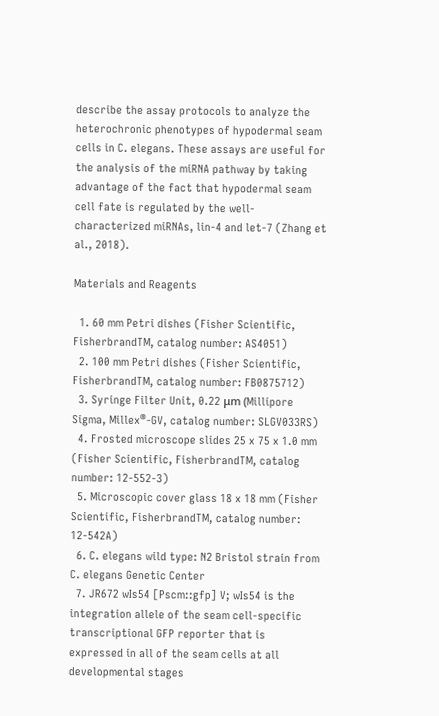describe the assay protocols to analyze the heterochronic phenotypes of hypodermal seam cells in C. elegans. These assays are useful for the analysis of the miRNA pathway by taking advantage of the fact that hypodermal seam cell fate is regulated by the well-characterized miRNAs, lin-4 and let-7 (Zhang et al., 2018).

Materials and Reagents

  1. 60 mm Petri dishes (Fisher Scientific, FisherbrandTM, catalog number: AS4051)
  2. 100 mm Petri dishes (Fisher Scientific, FisherbrandTM, catalog number: FB0875712)
  3. Syringe Filter Unit, 0.22 μm (Millipore Sigma, Millex®-GV, catalog number: SLGV033RS)
  4. Frosted microscope slides 25 x 75 x 1.0 mm (Fisher Scientific, FisherbrandTM, catalog number: 12-552-3)
  5. Microscopic cover glass 18 x 18 mm (Fisher Scientific, FisherbrandTM, catalog number: 12-542A)
  6. C. elegans wild type: N2 Bristol strain from C. elegans Genetic Center
  7. JR672 wIs54 [Pscm::gfp] V; wIs54 is the integration allele of the seam cell-specific transcriptional GFP reporter that is expressed in all of the seam cells at all developmental stages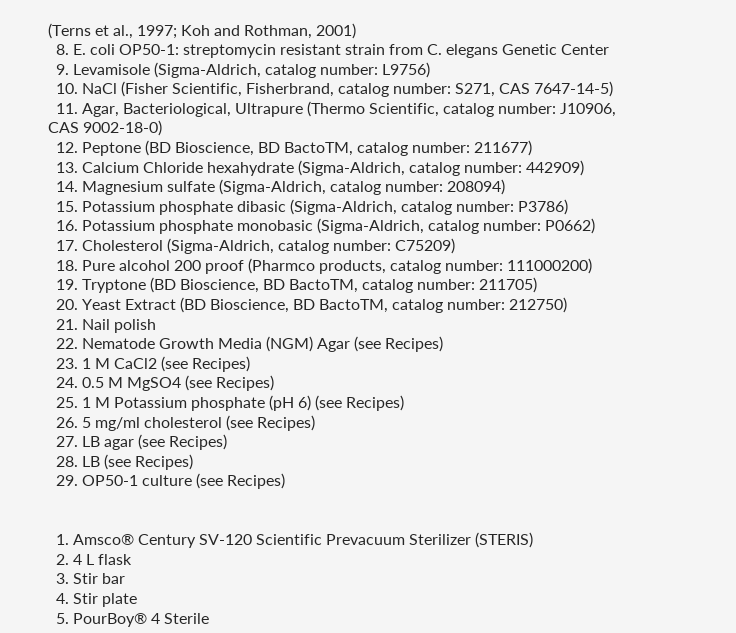(Terns et al., 1997; Koh and Rothman, 2001)
  8. E. coli OP50-1: streptomycin resistant strain from C. elegans Genetic Center
  9. Levamisole (Sigma-Aldrich, catalog number: L9756)
  10. NaCl (Fisher Scientific, Fisherbrand, catalog number: S271, CAS 7647-14-5)
  11. Agar, Bacteriological, Ultrapure (Thermo Scientific, catalog number: J10906, CAS 9002-18-0)
  12. Peptone (BD Bioscience, BD BactoTM, catalog number: 211677)
  13. Calcium Chloride hexahydrate (Sigma-Aldrich, catalog number: 442909)
  14. Magnesium sulfate (Sigma-Aldrich, catalog number: 208094)
  15. Potassium phosphate dibasic (Sigma-Aldrich, catalog number: P3786)
  16. Potassium phosphate monobasic (Sigma-Aldrich, catalog number: P0662)
  17. Cholesterol (Sigma-Aldrich, catalog number: C75209)
  18. Pure alcohol 200 proof (Pharmco products, catalog number: 111000200)
  19. Tryptone (BD Bioscience, BD BactoTM, catalog number: 211705)
  20. Yeast Extract (BD Bioscience, BD BactoTM, catalog number: 212750)
  21. Nail polish
  22. Nematode Growth Media (NGM) Agar (see Recipes)
  23. 1 M CaCl2 (see Recipes)
  24. 0.5 M MgSO4 (see Recipes)
  25. 1 M Potassium phosphate (pH 6) (see Recipes)
  26. 5 mg/ml cholesterol (see Recipes)
  27. LB agar (see Recipes)
  28. LB (see Recipes)
  29. OP50-1 culture (see Recipes)


  1. Amsco® Century SV-120 Scientific Prevacuum Sterilizer (STERIS)
  2. 4 L flask
  3. Stir bar
  4. Stir plate
  5. PourBoy® 4 Sterile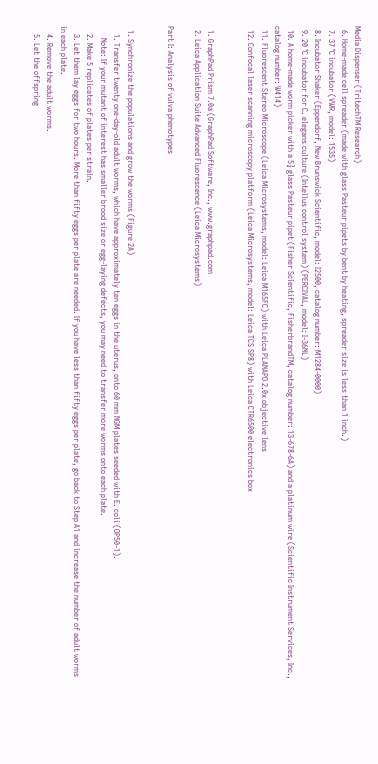Media Dispenser (TritechTM Research)
  6. Home-made cell spreader (made with glass Pasteur pipets by bent by heating, spreader size is less than 1 inch.)
  7. 37 °C incubator (VWR, model: 1535)
  8. Incubator Shaker (Eppendorf, New Brunswick Scientific, model: I2500, catalog number: M1284-0000)
  9. 20 °C incubator for C. elegans culture (Intellus control system) (PERCIVAL, model: I-36NL)
  10. A home-made worm picker with a 5¾ glass Pasteur pipet (Fisher Scientific, FisherbrandTM, catalog number: 13-678-6A) and a platinum wire (Scientific Instrument Services, Inc., catalog number: W414)
  11. Fluorescent Stereo Microscope (Leica Microsystems, model: Leica M165FC) with Leica PLANAPO 2.0x objective lens
  12. Confocal laser scanning microscopy platform (Leica Microsystems, model: Leica TCS SP8) with Leica CTR6500 electronics box


  1. GraphPad Prism 7.0a (GraphPad Software, Inc., www.graphpad.com
  2. Leica Application Suite Advanced Fluorescence (Leica Microsystems)

Part I: Analysis of vulva phenotypes


  1. Synchronize the populations and grow the worms (Figure 2A)
    1. Transfer twenty one-day-old adult worms, which have approximately ten eggs in the uterus, onto 60 mm NGM plates seeded with E. coli (OP50-1).
      Note: If your mutant of interest has smaller brood size or egg-laying defects, you may need to transfer more worms onto each plate.
    2. Make 5 replicates of plates per strain.
    3. Let them lay eggs for two hours. More than fifty eggs per plate are needed. If you have less than fifty eggs per plate, go back to Step A1 and increase the number of adult worms in each plate.
    4. Remove the adult worms.
    5. Let the offspring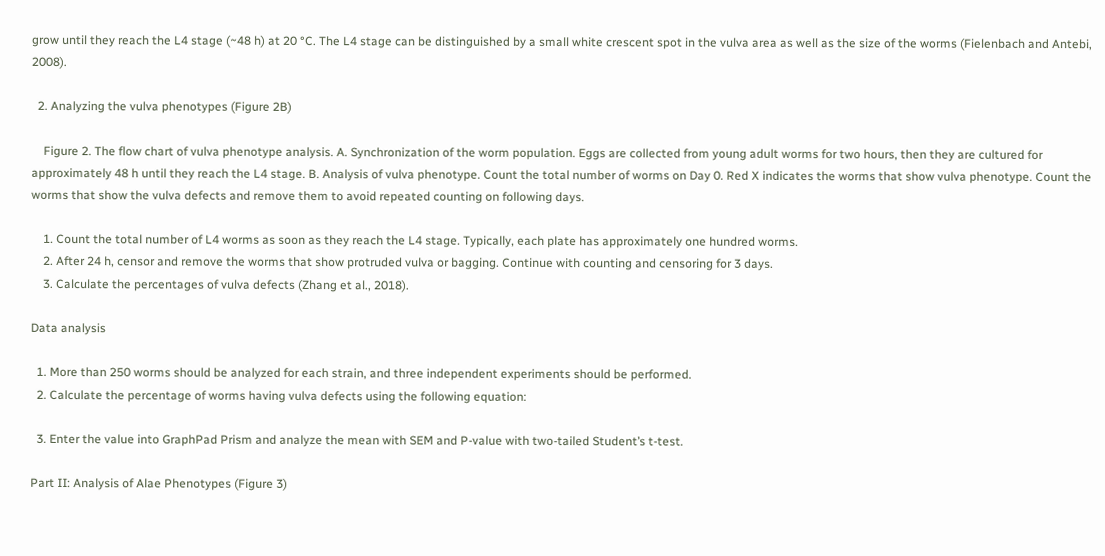grow until they reach the L4 stage (~48 h) at 20 °C. The L4 stage can be distinguished by a small white crescent spot in the vulva area as well as the size of the worms (Fielenbach and Antebi, 2008).

  2. Analyzing the vulva phenotypes (Figure 2B)

    Figure 2. The flow chart of vulva phenotype analysis. A. Synchronization of the worm population. Eggs are collected from young adult worms for two hours, then they are cultured for approximately 48 h until they reach the L4 stage. B. Analysis of vulva phenotype. Count the total number of worms on Day 0. Red X indicates the worms that show vulva phenotype. Count the worms that show the vulva defects and remove them to avoid repeated counting on following days.

    1. Count the total number of L4 worms as soon as they reach the L4 stage. Typically, each plate has approximately one hundred worms.
    2. After 24 h, censor and remove the worms that show protruded vulva or bagging. Continue with counting and censoring for 3 days.
    3. Calculate the percentages of vulva defects (Zhang et al., 2018).

Data analysis

  1. More than 250 worms should be analyzed for each strain, and three independent experiments should be performed.
  2. Calculate the percentage of worms having vulva defects using the following equation:

  3. Enter the value into GraphPad Prism and analyze the mean with SEM and P-value with two-tailed Student’s t-test.

Part II: Analysis of Alae Phenotypes (Figure 3)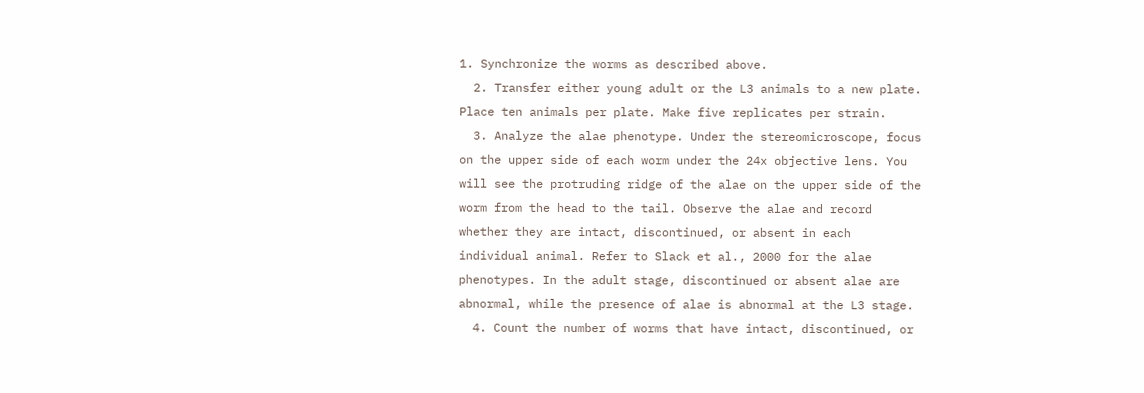1. Synchronize the worms as described above.
  2. Transfer either young adult or the L3 animals to a new plate. Place ten animals per plate. Make five replicates per strain.
  3. Analyze the alae phenotype. Under the stereomicroscope, focus on the upper side of each worm under the 24x objective lens. You will see the protruding ridge of the alae on the upper side of the worm from the head to the tail. Observe the alae and record whether they are intact, discontinued, or absent in each individual animal. Refer to Slack et al., 2000 for the alae phenotypes. In the adult stage, discontinued or absent alae are abnormal, while the presence of alae is abnormal at the L3 stage.
  4. Count the number of worms that have intact, discontinued, or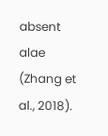absent alae (Zhang et al., 2018).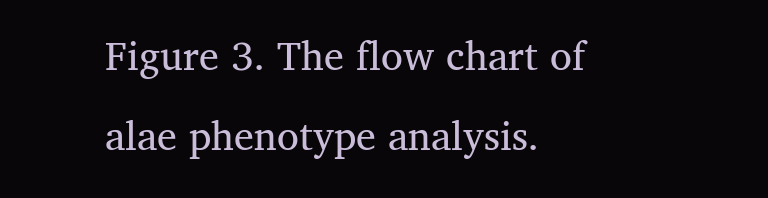Figure 3. The flow chart of alae phenotype analysis.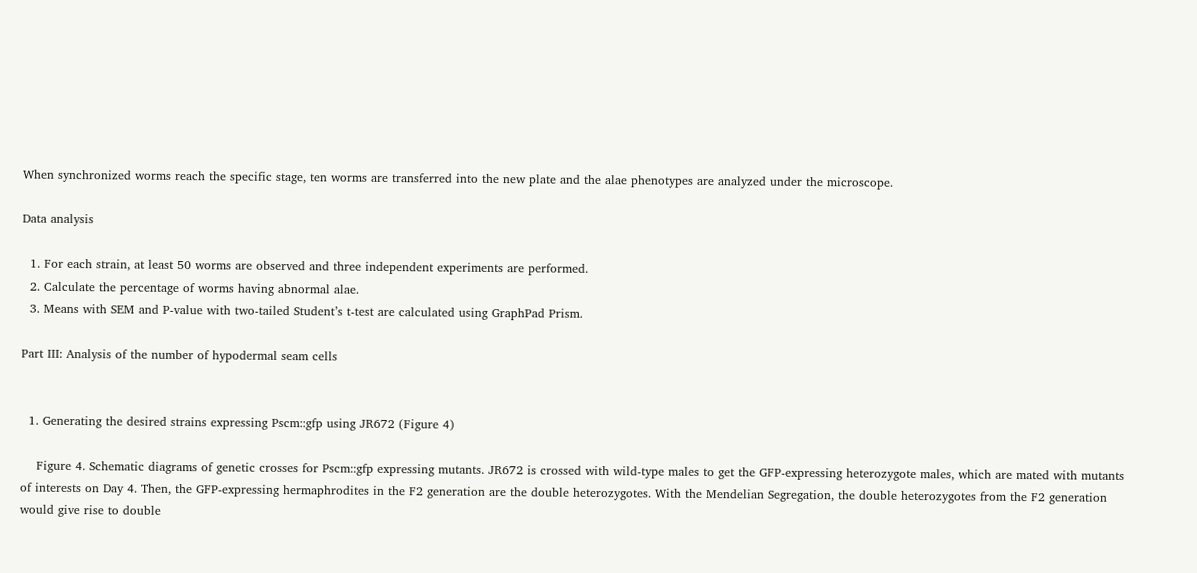When synchronized worms reach the specific stage, ten worms are transferred into the new plate and the alae phenotypes are analyzed under the microscope.

Data analysis

  1. For each strain, at least 50 worms are observed and three independent experiments are performed.
  2. Calculate the percentage of worms having abnormal alae.
  3. Means with SEM and P-value with two-tailed Student’s t-test are calculated using GraphPad Prism.

Part III: Analysis of the number of hypodermal seam cells


  1. Generating the desired strains expressing Pscm::gfp using JR672 (Figure 4)

    Figure 4. Schematic diagrams of genetic crosses for Pscm::gfp expressing mutants. JR672 is crossed with wild-type males to get the GFP-expressing heterozygote males, which are mated with mutants of interests on Day 4. Then, the GFP-expressing hermaphrodites in the F2 generation are the double heterozygotes. With the Mendelian Segregation, the double heterozygotes from the F2 generation would give rise to double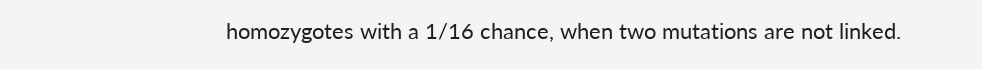homozygotes with a 1/16 chance, when two mutations are not linked.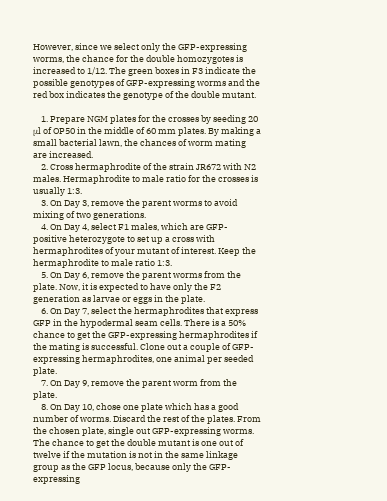However, since we select only the GFP-expressing worms, the chance for the double homozygotes is increased to 1/12. The green boxes in F3 indicate the possible genotypes of GFP-expressing worms and the red box indicates the genotype of the double mutant.

    1. Prepare NGM plates for the crosses by seeding 20 μl of OP50 in the middle of 60 mm plates. By making a small bacterial lawn, the chances of worm mating are increased.
    2. Cross hermaphrodite of the strain JR672 with N2 males. Hermaphrodite to male ratio for the crosses is usually 1:3.
    3. On Day 3, remove the parent worms to avoid mixing of two generations.
    4. On Day 4, select F1 males, which are GFP-positive heterozygote to set up a cross with hermaphrodites of your mutant of interest. Keep the hermaphrodite to male ratio 1:3.
    5. On Day 6, remove the parent worms from the plate. Now, it is expected to have only the F2 generation as larvae or eggs in the plate.
    6. On Day 7, select the hermaphrodites that express GFP in the hypodermal seam cells. There is a 50% chance to get the GFP-expressing hermaphrodites if the mating is successful. Clone out a couple of GFP-expressing hermaphrodites, one animal per seeded plate.
    7. On Day 9, remove the parent worm from the plate.
    8. On Day 10, chose one plate which has a good number of worms. Discard the rest of the plates. From the chosen plate, single out GFP-expressing worms. The chance to get the double mutant is one out of twelve if the mutation is not in the same linkage group as the GFP locus, because only the GFP-expressing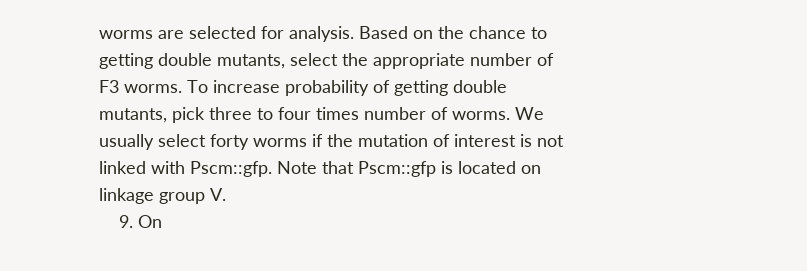worms are selected for analysis. Based on the chance to getting double mutants, select the appropriate number of F3 worms. To increase probability of getting double mutants, pick three to four times number of worms. We usually select forty worms if the mutation of interest is not linked with Pscm::gfp. Note that Pscm::gfp is located on linkage group V.
    9. On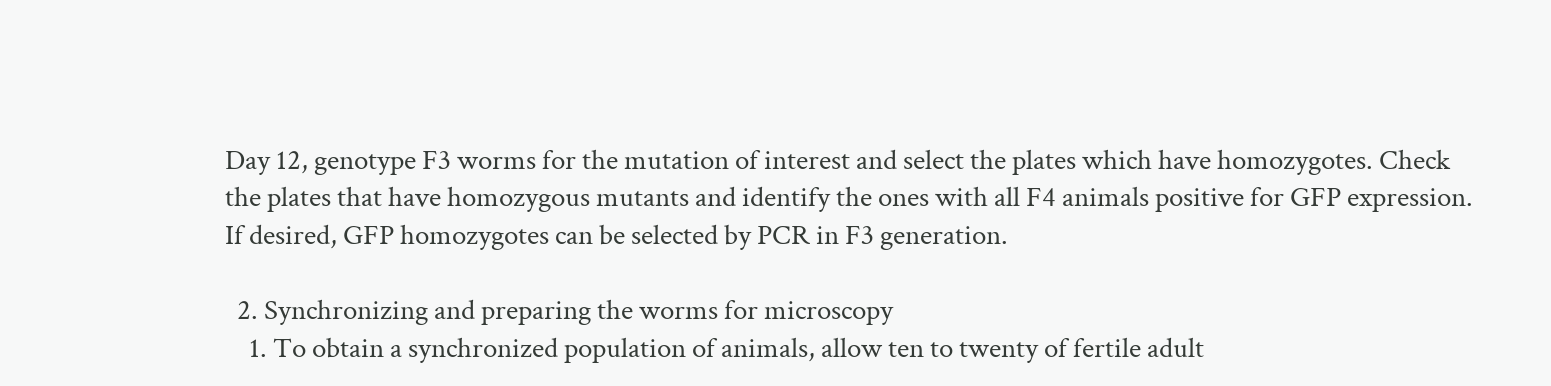Day 12, genotype F3 worms for the mutation of interest and select the plates which have homozygotes. Check the plates that have homozygous mutants and identify the ones with all F4 animals positive for GFP expression. If desired, GFP homozygotes can be selected by PCR in F3 generation.

  2. Synchronizing and preparing the worms for microscopy
    1. To obtain a synchronized population of animals, allow ten to twenty of fertile adult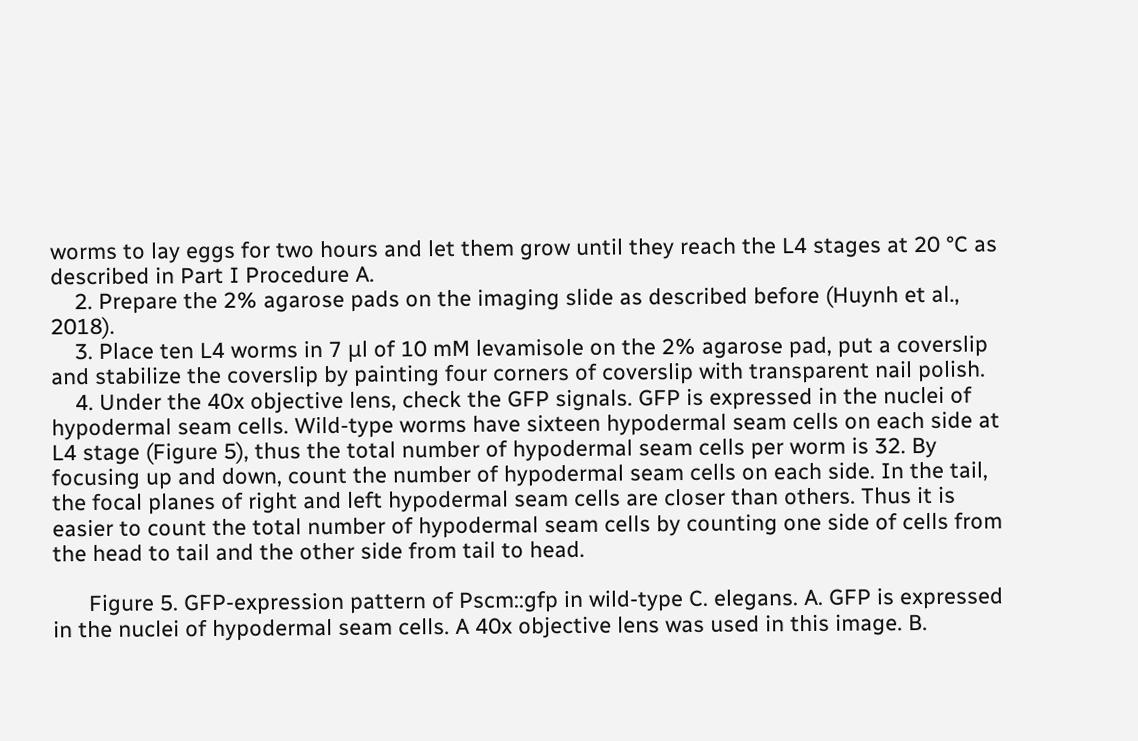worms to lay eggs for two hours and let them grow until they reach the L4 stages at 20 °C as described in Part I Procedure A.
    2. Prepare the 2% agarose pads on the imaging slide as described before (Huynh et al., 2018).
    3. Place ten L4 worms in 7 μl of 10 mM levamisole on the 2% agarose pad, put a coverslip and stabilize the coverslip by painting four corners of coverslip with transparent nail polish.
    4. Under the 40x objective lens, check the GFP signals. GFP is expressed in the nuclei of hypodermal seam cells. Wild-type worms have sixteen hypodermal seam cells on each side at L4 stage (Figure 5), thus the total number of hypodermal seam cells per worm is 32. By focusing up and down, count the number of hypodermal seam cells on each side. In the tail, the focal planes of right and left hypodermal seam cells are closer than others. Thus it is easier to count the total number of hypodermal seam cells by counting one side of cells from the head to tail and the other side from tail to head.

      Figure 5. GFP-expression pattern of Pscm::gfp in wild-type C. elegans. A. GFP is expressed in the nuclei of hypodermal seam cells. A 40x objective lens was used in this image. B.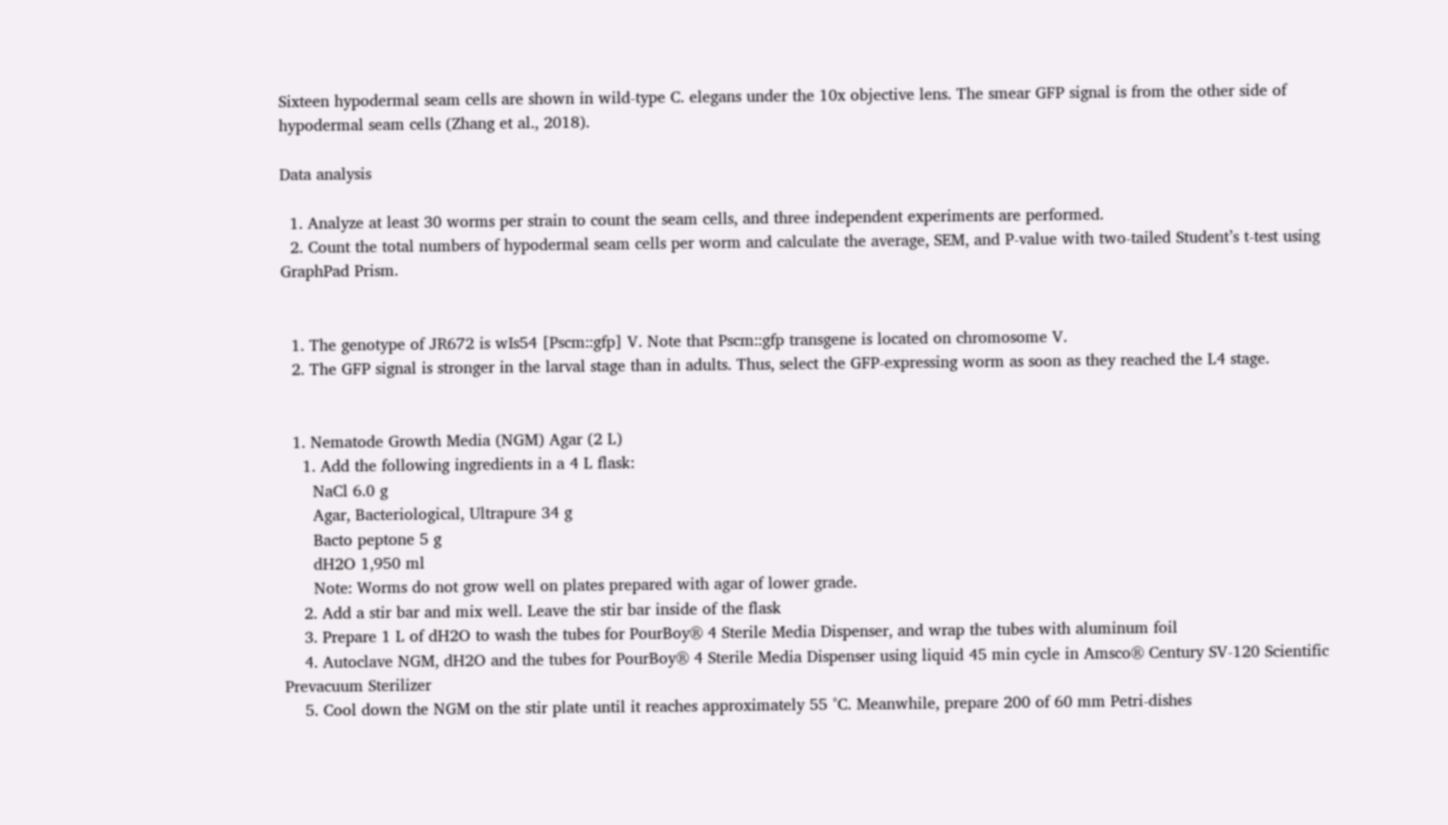Sixteen hypodermal seam cells are shown in wild-type C. elegans under the 10x objective lens. The smear GFP signal is from the other side of hypodermal seam cells (Zhang et al., 2018).

Data analysis

  1. Analyze at least 30 worms per strain to count the seam cells, and three independent experiments are performed.
  2. Count the total numbers of hypodermal seam cells per worm and calculate the average, SEM, and P-value with two-tailed Student’s t-test using GraphPad Prism.


  1. The genotype of JR672 is wIs54 [Pscm::gfp] V. Note that Pscm::gfp transgene is located on chromosome V.
  2. The GFP signal is stronger in the larval stage than in adults. Thus, select the GFP-expressing worm as soon as they reached the L4 stage.


  1. Nematode Growth Media (NGM) Agar (2 L)
    1. Add the following ingredients in a 4 L flask:
      NaCl 6.0 g
      Agar, Bacteriological, Ultrapure 34 g
      Bacto peptone 5 g
      dH2O 1,950 ml
      Note: Worms do not grow well on plates prepared with agar of lower grade.
    2. Add a stir bar and mix well. Leave the stir bar inside of the flask
    3. Prepare 1 L of dH2O to wash the tubes for PourBoy® 4 Sterile Media Dispenser, and wrap the tubes with aluminum foil
    4. Autoclave NGM, dH2O and the tubes for PourBoy® 4 Sterile Media Dispenser using liquid 45 min cycle in Amsco® Century SV-120 Scientific Prevacuum Sterilizer
    5. Cool down the NGM on the stir plate until it reaches approximately 55 °C. Meanwhile, prepare 200 of 60 mm Petri-dishes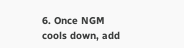6. Once NGM cools down, add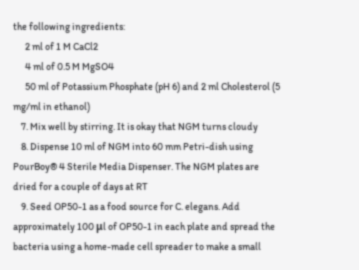the following ingredients:
      2 ml of 1 M CaCl2
      4 ml of 0.5 M MgSO4
      50 ml of Potassium Phosphate (pH 6) and 2 ml Cholesterol (5 mg/ml in ethanol)
    7. Mix well by stirring. It is okay that NGM turns cloudy
    8. Dispense 10 ml of NGM into 60 mm Petri-dish using PourBoy® 4 Sterile Media Dispenser. The NGM plates are dried for a couple of days at RT
    9. Seed OP50-1 as a food source for C. elegans. Add approximately 100 μl of OP50-1 in each plate and spread the bacteria using a home-made cell spreader to make a small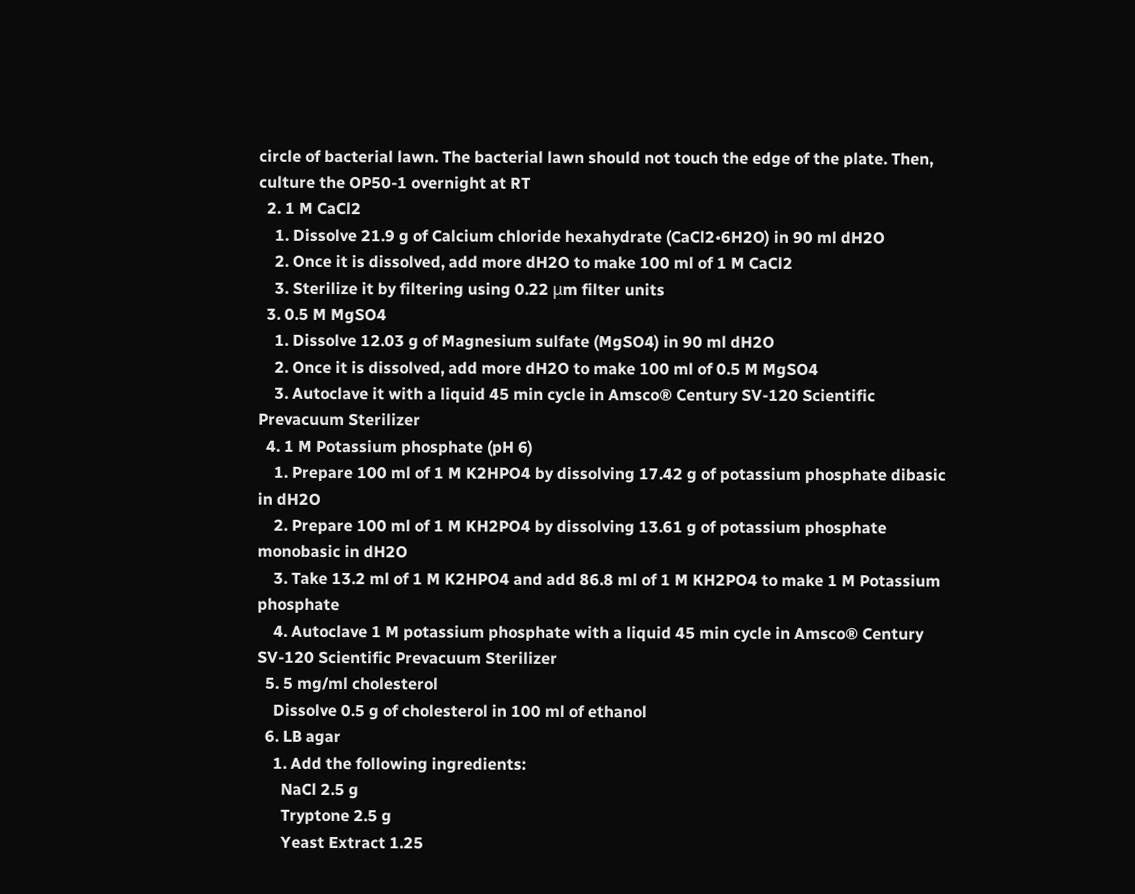circle of bacterial lawn. The bacterial lawn should not touch the edge of the plate. Then, culture the OP50-1 overnight at RT
  2. 1 M CaCl2
    1. Dissolve 21.9 g of Calcium chloride hexahydrate (CaCl2•6H2O) in 90 ml dH2O
    2. Once it is dissolved, add more dH2O to make 100 ml of 1 M CaCl2
    3. Sterilize it by filtering using 0.22 μm filter units
  3. 0.5 M MgSO4
    1. Dissolve 12.03 g of Magnesium sulfate (MgSO4) in 90 ml dH2O
    2. Once it is dissolved, add more dH2O to make 100 ml of 0.5 M MgSO4
    3. Autoclave it with a liquid 45 min cycle in Amsco® Century SV-120 Scientific Prevacuum Sterilizer
  4. 1 M Potassium phosphate (pH 6)
    1. Prepare 100 ml of 1 M K2HPO4 by dissolving 17.42 g of potassium phosphate dibasic in dH2O
    2. Prepare 100 ml of 1 M KH2PO4 by dissolving 13.61 g of potassium phosphate monobasic in dH2O
    3. Take 13.2 ml of 1 M K2HPO4 and add 86.8 ml of 1 M KH2PO4 to make 1 M Potassium phosphate
    4. Autoclave 1 M potassium phosphate with a liquid 45 min cycle in Amsco® Century SV-120 Scientific Prevacuum Sterilizer
  5. 5 mg/ml cholesterol
    Dissolve 0.5 g of cholesterol in 100 ml of ethanol
  6. LB agar
    1. Add the following ingredients:
      NaCl 2.5 g
      Tryptone 2.5 g
      Yeast Extract 1.25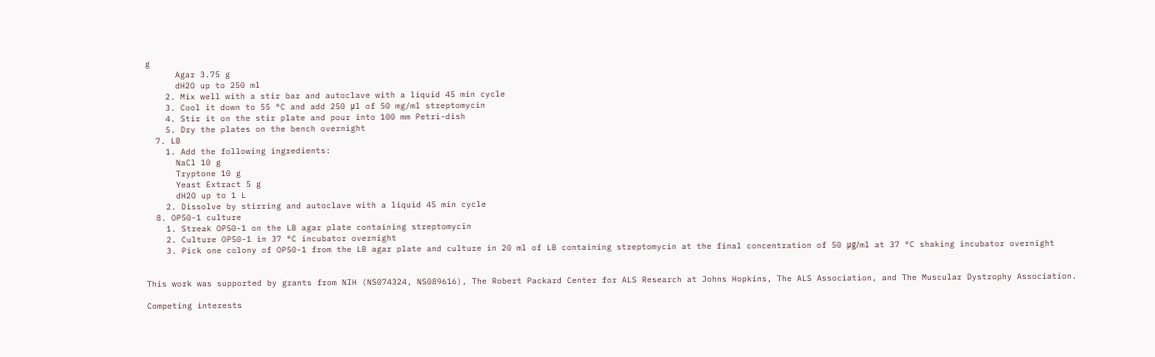g
      Agar 3.75 g
      dH2O up to 250 ml
    2. Mix well with a stir bar and autoclave with a liquid 45 min cycle
    3. Cool it down to 55 °C and add 250 μl of 50 mg/ml streptomycin
    4. Stir it on the stir plate and pour into 100 mm Petri-dish
    5. Dry the plates on the bench overnight
  7. LB
    1. Add the following ingredients:
      NaCl 10 g
      Tryptone 10 g
      Yeast Extract 5 g
      dH2O up to 1 L
    2. Dissolve by stirring and autoclave with a liquid 45 min cycle
  8. OP50-1 culture
    1. Streak OP50-1 on the LB agar plate containing streptomycin
    2. Culture OP50-1 in 37 °C incubator overnight
    3. Pick one colony of OP50-1 from the LB agar plate and culture in 20 ml of LB containing streptomycin at the final concentration of 50 μg/ml at 37 °C shaking incubator overnight


This work was supported by grants from NIH (NS074324, NS089616), The Robert Packard Center for ALS Research at Johns Hopkins, The ALS Association, and The Muscular Dystrophy Association.

Competing interests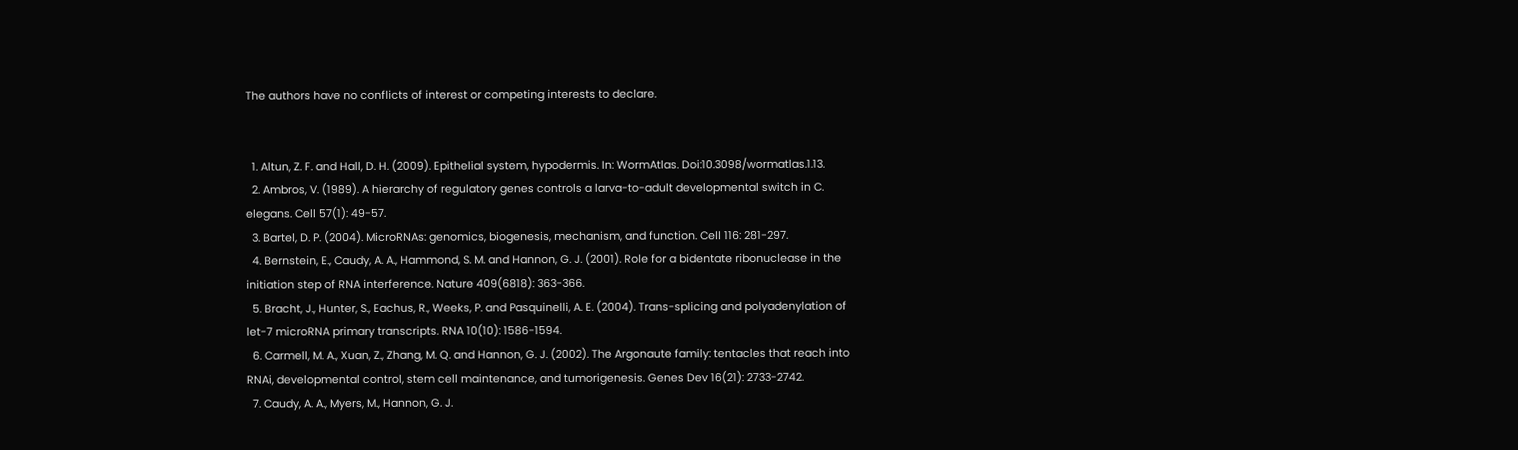The authors have no conflicts of interest or competing interests to declare.


  1. Altun, Z. F. and Hall, D. H. (2009). Epithelial system, hypodermis. In: WormAtlas. Doi:10.3098/wormatlas.1.13.
  2. Ambros, V. (1989). A hierarchy of regulatory genes controls a larva-to-adult developmental switch in C. elegans. Cell 57(1): 49-57.
  3. Bartel, D. P. (2004). MicroRNAs: genomics, biogenesis, mechanism, and function. Cell 116: 281-297.
  4. Bernstein, E., Caudy, A. A., Hammond, S. M. and Hannon, G. J. (2001). Role for a bidentate ribonuclease in the initiation step of RNA interference. Nature 409(6818): 363-366.
  5. Bracht, J., Hunter, S., Eachus, R., Weeks, P. and Pasquinelli, A. E. (2004). Trans-splicing and polyadenylation of let-7 microRNA primary transcripts. RNA 10(10): 1586-1594.
  6. Carmell, M. A., Xuan, Z., Zhang, M. Q. and Hannon, G. J. (2002). The Argonaute family: tentacles that reach into RNAi, developmental control, stem cell maintenance, and tumorigenesis. Genes Dev 16(21): 2733-2742.
  7. Caudy, A. A., Myers, M., Hannon, G. J.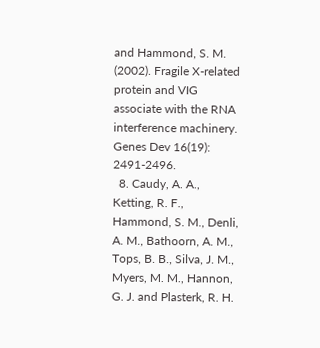and Hammond, S. M. (2002). Fragile X-related protein and VIG associate with the RNA interference machinery. Genes Dev 16(19): 2491-2496.
  8. Caudy, A. A., Ketting, R. F., Hammond, S. M., Denli, A. M., Bathoorn, A. M., Tops, B. B., Silva, J. M., Myers, M. M., Hannon, G. J. and Plasterk, R. H.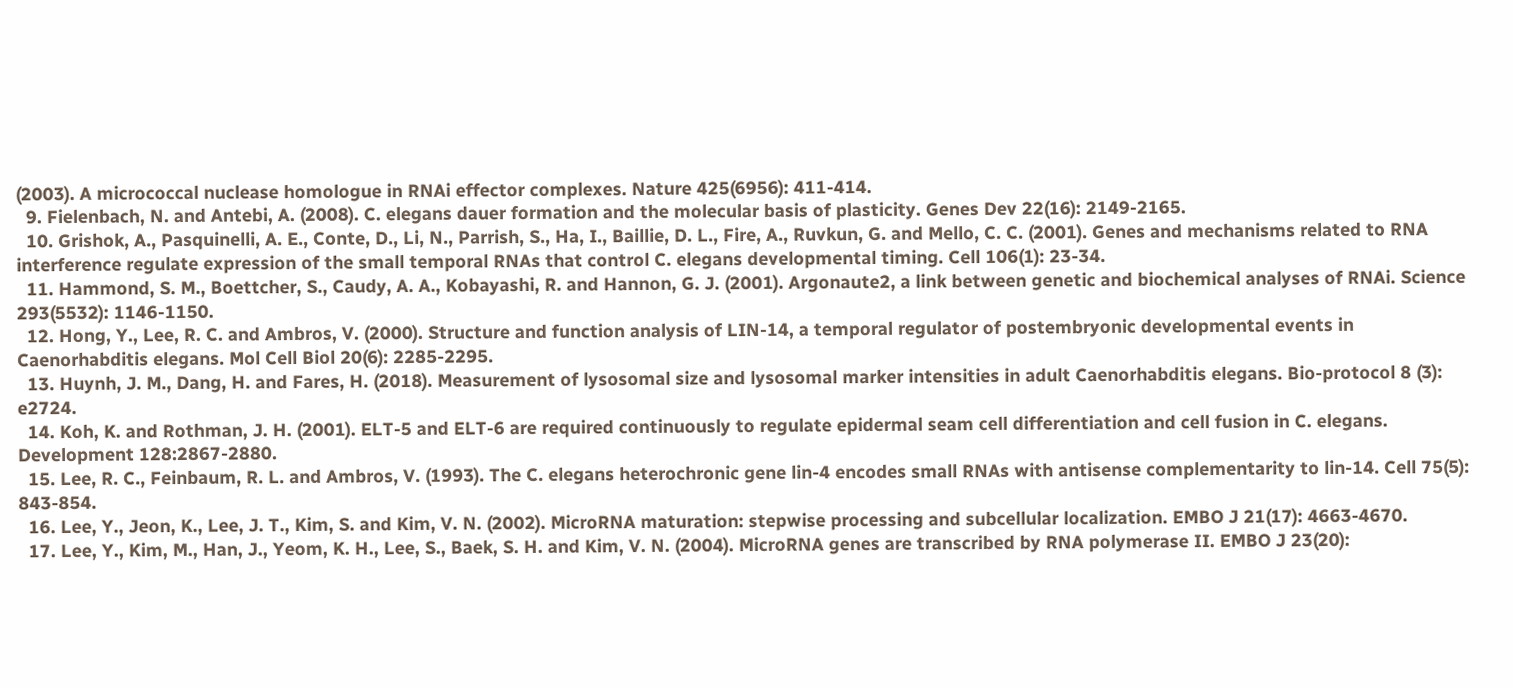(2003). A micrococcal nuclease homologue in RNAi effector complexes. Nature 425(6956): 411-414.
  9. Fielenbach, N. and Antebi, A. (2008). C. elegans dauer formation and the molecular basis of plasticity. Genes Dev 22(16): 2149-2165.
  10. Grishok, A., Pasquinelli, A. E., Conte, D., Li, N., Parrish, S., Ha, I., Baillie, D. L., Fire, A., Ruvkun, G. and Mello, C. C. (2001). Genes and mechanisms related to RNA interference regulate expression of the small temporal RNAs that control C. elegans developmental timing. Cell 106(1): 23-34.
  11. Hammond, S. M., Boettcher, S., Caudy, A. A., Kobayashi, R. and Hannon, G. J. (2001). Argonaute2, a link between genetic and biochemical analyses of RNAi. Science 293(5532): 1146-1150.
  12. Hong, Y., Lee, R. C. and Ambros, V. (2000). Structure and function analysis of LIN-14, a temporal regulator of postembryonic developmental events in Caenorhabditis elegans. Mol Cell Biol 20(6): 2285-2295.
  13. Huynh, J. M., Dang, H. and Fares, H. (2018). Measurement of lysosomal size and lysosomal marker intensities in adult Caenorhabditis elegans. Bio-protocol 8 (3): e2724.
  14. Koh, K. and Rothman, J. H. (2001). ELT-5 and ELT-6 are required continuously to regulate epidermal seam cell differentiation and cell fusion in C. elegans. Development 128:2867-2880.
  15. Lee, R. C., Feinbaum, R. L. and Ambros, V. (1993). The C. elegans heterochronic gene lin-4 encodes small RNAs with antisense complementarity to lin-14. Cell 75(5): 843-854.
  16. Lee, Y., Jeon, K., Lee, J. T., Kim, S. and Kim, V. N. (2002). MicroRNA maturation: stepwise processing and subcellular localization. EMBO J 21(17): 4663-4670.
  17. Lee, Y., Kim, M., Han, J., Yeom, K. H., Lee, S., Baek, S. H. and Kim, V. N. (2004). MicroRNA genes are transcribed by RNA polymerase II. EMBO J 23(20):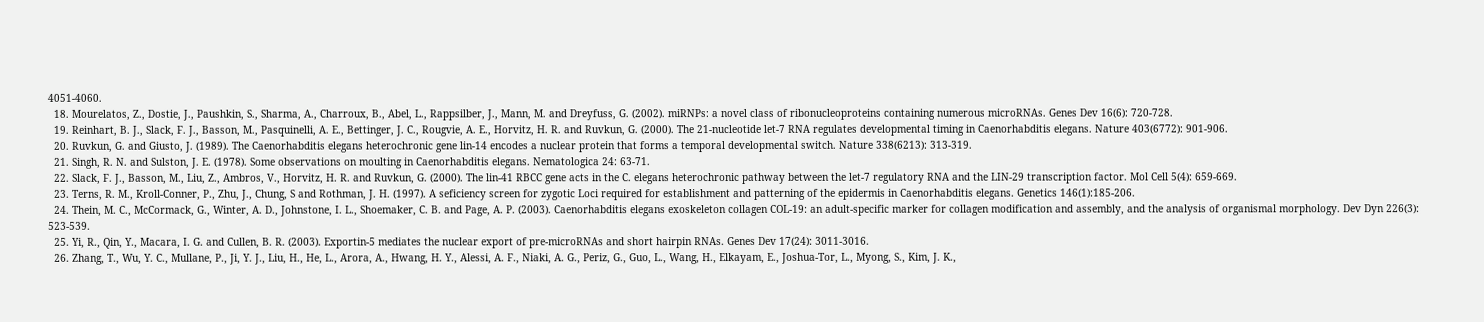4051-4060.
  18. Mourelatos, Z., Dostie, J., Paushkin, S., Sharma, A., Charroux, B., Abel, L., Rappsilber, J., Mann, M. and Dreyfuss, G. (2002). miRNPs: a novel class of ribonucleoproteins containing numerous microRNAs. Genes Dev 16(6): 720-728.
  19. Reinhart, B. J., Slack, F. J., Basson, M., Pasquinelli, A. E., Bettinger, J. C., Rougvie, A. E., Horvitz, H. R. and Ruvkun, G. (2000). The 21-nucleotide let-7 RNA regulates developmental timing in Caenorhabditis elegans. Nature 403(6772): 901-906.
  20. Ruvkun, G. and Giusto, J. (1989). The Caenorhabditis elegans heterochronic gene lin-14 encodes a nuclear protein that forms a temporal developmental switch. Nature 338(6213): 313-319.
  21. Singh, R. N. and Sulston, J. E. (1978). Some observations on moulting in Caenorhabditis elegans. Nematologica 24: 63-71.
  22. Slack, F. J., Basson, M., Liu, Z., Ambros, V., Horvitz, H. R. and Ruvkun, G. (2000). The lin-41 RBCC gene acts in the C. elegans heterochronic pathway between the let-7 regulatory RNA and the LIN-29 transcription factor. Mol Cell 5(4): 659-669.
  23. Terns, R. M., Kroll-Conner, P., Zhu, J., Chung, S and Rothman, J. H. (1997). A seficiency screen for zygotic Loci required for establishment and patterning of the epidermis in Caenorhabditis elegans. Genetics 146(1):185-206.
  24. Thein, M. C., McCormack, G., Winter, A. D., Johnstone, I. L., Shoemaker, C. B. and Page, A. P. (2003). Caenorhabditis elegans exoskeleton collagen COL-19: an adult-specific marker for collagen modification and assembly, and the analysis of organismal morphology. Dev Dyn 226(3): 523-539.
  25. Yi, R., Qin, Y., Macara, I. G. and Cullen, B. R. (2003). Exportin-5 mediates the nuclear export of pre-microRNAs and short hairpin RNAs. Genes Dev 17(24): 3011-3016.
  26. Zhang, T., Wu, Y. C., Mullane, P., Ji, Y. J., Liu, H., He, L., Arora, A., Hwang, H. Y., Alessi, A. F., Niaki, A. G., Periz, G., Guo, L., Wang, H., Elkayam, E., Joshua-Tor, L., Myong, S., Kim, J. K.,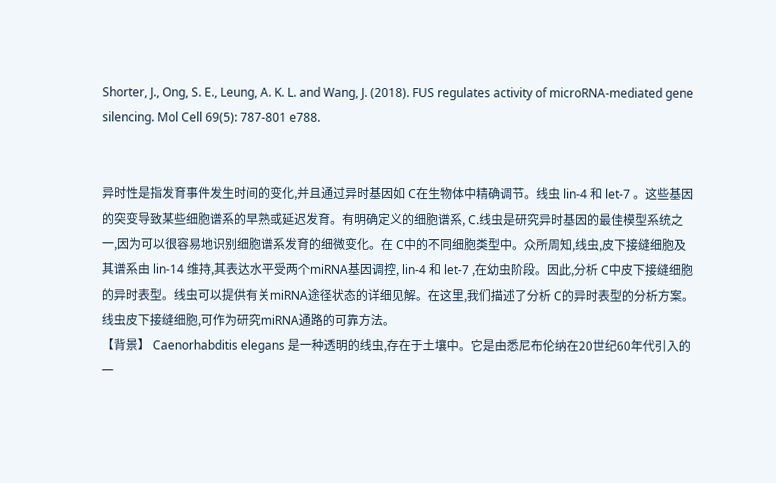Shorter, J., Ong, S. E., Leung, A. K. L. and Wang, J. (2018). FUS regulates activity of microRNA-mediated gene silencing. Mol Cell 69(5): 787-801 e788.


异时性是指发育事件发生时间的变化,并且通过异时基因如 C在生物体中精确调节。线虫 lin-4 和 let-7 。这些基因的突变导致某些细胞谱系的早熟或延迟发育。有明确定义的细胞谱系, C.线虫是研究异时基因的最佳模型系统之一,因为可以很容易地识别细胞谱系发育的细微变化。在 C中的不同细胞类型中。众所周知,线虫,皮下接缝细胞及其谱系由 lin-14 维持,其表达水平受两个miRNA基因调控, lin-4 和 let-7 ,在幼虫阶段。因此,分析 C中皮下接缝细胞的异时表型。线虫可以提供有关miRNA途径状态的详细见解。在这里,我们描述了分析 C的异时表型的分析方案。线虫皮下接缝细胞,可作为研究miRNA通路的可靠方法。
【背景】 Caenorhabditis elegans 是一种透明的线虫,存在于土壤中。它是由悉尼布伦纳在20世纪60年代引入的一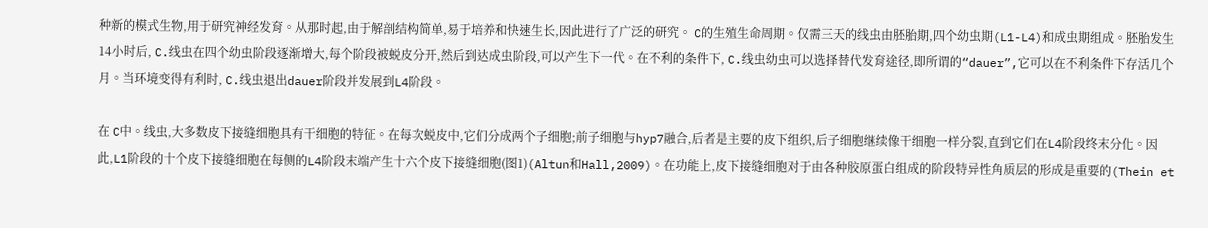种新的模式生物,用于研究神经发育。从那时起,由于解剖结构简单,易于培养和快速生长,因此进行了广泛的研究。 C的生殖生命周期。仅需三天的线虫由胚胎期,四个幼虫期(L1-L4)和成虫期组成。胚胎发生14小时后, C.线虫在四个幼虫阶段逐渐增大,每个阶段被蜕皮分开,然后到达成虫阶段,可以产生下一代。在不利的条件下, C.线虫幼虫可以选择替代发育途径,即所谓的“dauer”,它可以在不利条件下存活几个月。当环境变得有利时, C.线虫退出dauer阶段并发展到L4阶段。

在 C中。线虫,大多数皮下接缝细胞具有干细胞的特征。在每次蜕皮中,它们分成两个子细胞;前子细胞与hyp7融合,后者是主要的皮下组织,后子细胞继续像干细胞一样分裂,直到它们在L4阶段终末分化。因此,L1阶段的十个皮下接缝细胞在每侧的L4阶段末端产生十六个皮下接缝细胞(图1)(Altun和Hall,2009)。在功能上,皮下接缝细胞对于由各种胶原蛋白组成的阶段特异性角质层的形成是重要的(Thein et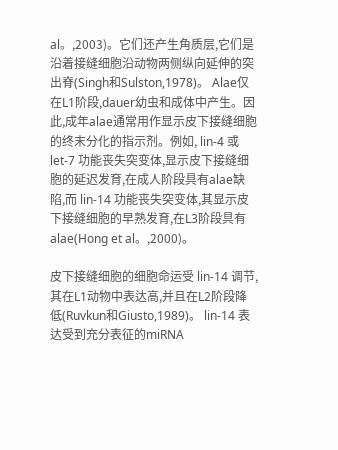al。,2003)。它们还产生角质层,它们是沿着接缝细胞沿动物两侧纵向延伸的突出脊(Singh和Sulston,1978)。 Alae仅在L1阶段,dauer幼虫和成体中产生。因此,成年alae通常用作显示皮下接缝细胞的终末分化的指示剂。例如, lin-4 或 let-7 功能丧失突变体,显示皮下接缝细胞的延迟发育,在成人阶段具有alae缺陷,而 lin-14 功能丧失突变体,其显示皮下接缝细胞的早熟发育,在L3阶段具有alae(Hong et al。,2000)。

皮下接缝细胞的细胞命运受 lin-14 调节,其在L1动物中表达高,并且在L2阶段降低(Ruvkun和Giusto,1989)。 lin-14 表达受到充分表征的miRNA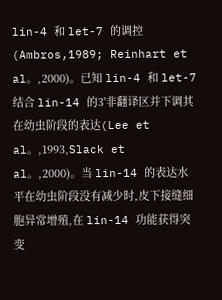lin-4 和 let-7 的调控(Ambros,1989; Reinhart et al。,2000)。已知 lin-4 和 let-7 结合 lin-14 的3'非翻译区并下调其在幼虫阶段的表达(Lee et al。,1993,Slack et al。,2000)。当 lin-14 的表达水平在幼虫阶段没有减少时,皮下接缝细胞异常增殖,在 lin-14 功能获得突变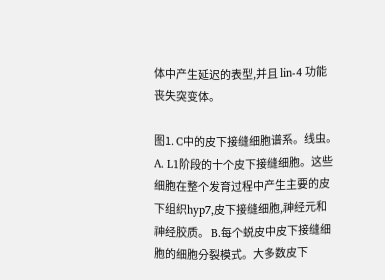体中产生延迟的表型,并且 lin-4 功能丧失突变体。

图1. C中的皮下接缝细胞谱系。线虫。 A. L1阶段的十个皮下接缝细胞。这些细胞在整个发育过程中产生主要的皮下组织hyp7,皮下接缝细胞,神经元和神经胶质。 B.每个蜕皮中皮下接缝细胞的细胞分裂模式。大多数皮下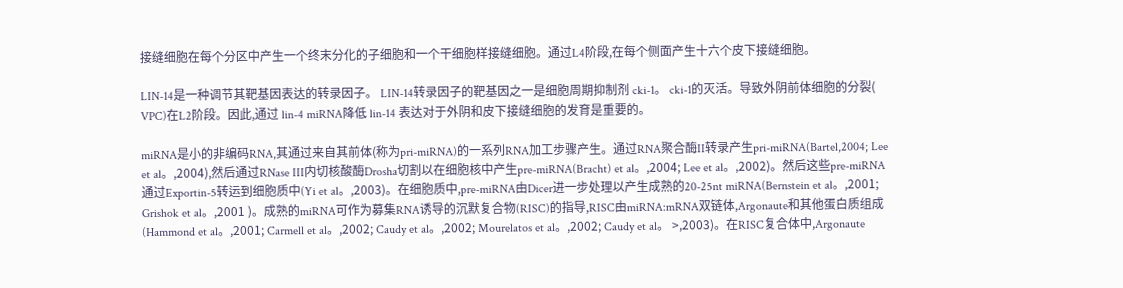接缝细胞在每个分区中产生一个终末分化的子细胞和一个干细胞样接缝细胞。通过L4阶段,在每个侧面产生十六个皮下接缝细胞。

LIN-14是一种调节其靶基因表达的转录因子。 LIN-14转录因子的靶基因之一是细胞周期抑制剂 cki-1。 cki-1的灭活。导致外阴前体细胞的分裂( VPC)在L2阶段。因此,通过 lin-4 miRNA降低 lin-14 表达对于外阴和皮下接缝细胞的发育是重要的。

miRNA是小的非编码RNA,其通过来自其前体(称为pri-miRNA)的一系列RNA加工步骤产生。通过RNA聚合酶II转录产生pri-miRNA(Bartel,2004; Lee et al。,2004),然后通过RNase III内切核酸酶Drosha切割以在细胞核中产生pre-miRNA(Bracht) et al。,2004; Lee et al。,2002)。然后这些pre-miRNA通过Exportin-5转运到细胞质中(Yi et al。,2003)。在细胞质中,pre-miRNA由Dicer进一步处理以产生成熟的20-25nt miRNA(Bernstein et al。,2001; Grishok et al。,2001 )。成熟的miRNA可作为募集RNA诱导的沉默复合物(RISC)的指导,RISC由miRNA:mRNA双链体,Argonaute和其他蛋白质组成(Hammond et al。,2001; Carmell et al。,2002; Caudy et al。,2002; Mourelatos et al。,2002; Caudy et al。 >,2003)。在RISC复合体中,Argonaute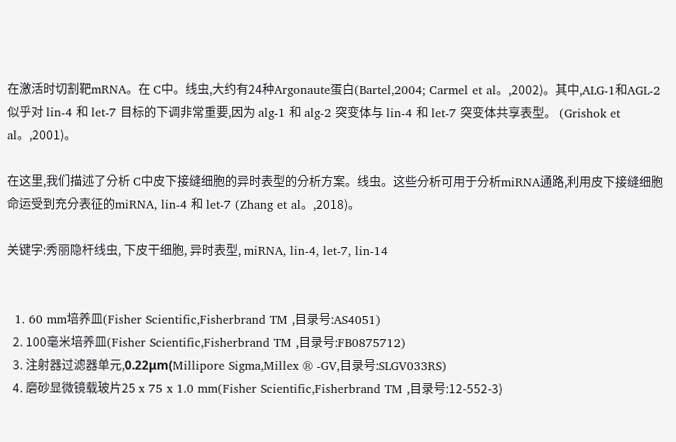在激活时切割靶mRNA。在 C中。线虫,大约有24种Argonaute蛋白(Bartel,2004; Carmel et al。,2002)。其中,ALG-1和AGL-2似乎对 lin-4 和 let-7 目标的下调非常重要,因为 alg-1 和 alg-2 突变体与 lin-4 和 let-7 突变体共享表型。 (Grishok et al。,2001)。

在这里,我们描述了分析 C中皮下接缝细胞的异时表型的分析方案。线虫。这些分析可用于分析miRNA通路,利用皮下接缝细胞命运受到充分表征的miRNA, lin-4 和 let-7 (Zhang et al。,2018)。

关键字:秀丽隐杆线虫, 下皮干细胞, 异时表型, miRNA, lin-4, let-7, lin-14


  1. 60 mm培养皿(Fisher Scientific,Fisherbrand TM ,目录号:AS4051)
  2. 100毫米培养皿(Fisher Scientific,Fisherbrand TM ,目录号:FB0875712)
  3. 注射器过滤器单元,0.22μm(Millipore Sigma,Millex ® -GV,目录号:SLGV033RS)
  4. 磨砂显微镜载玻片25 x 75 x 1.0 mm(Fisher Scientific,Fisherbrand TM ,目录号:12-552-3)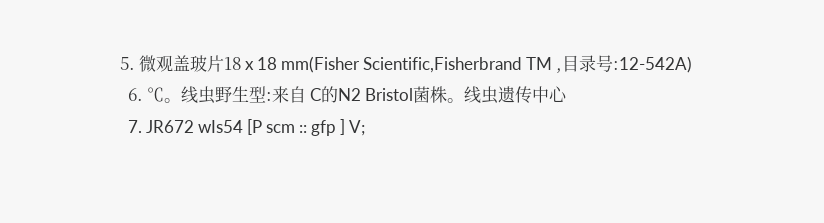5. 微观盖玻片18 x 18 mm(Fisher Scientific,Fisherbrand TM ,目录号:12-542A)
  6. ℃。线虫野生型:来自 C的N2 Bristol菌株。线虫遗传中心
  7. JR672 wIs54 [P scm :: gfp ] V;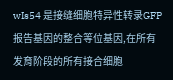wIs54 是接缝细胞特异性转录GFP报告基因的整合等位基因,在所有发育阶段的所有接合细胞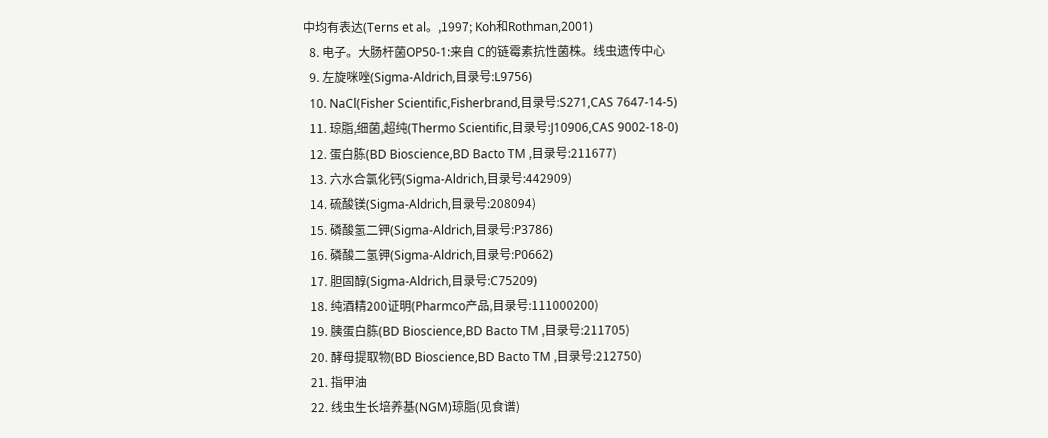中均有表达(Terns et al。,1997; Koh和Rothman,2001)
  8. 电子。大肠杆菌OP50-1:来自 C的链霉素抗性菌株。线虫遗传中心
  9. 左旋咪唑(Sigma-Aldrich,目录号:L9756)
  10. NaCl(Fisher Scientific,Fisherbrand,目录号:S271,CAS 7647-14-5)
  11. 琼脂,细菌,超纯(Thermo Scientific,目录号:J10906,CAS 9002-18-0)
  12. 蛋白胨(BD Bioscience,BD Bacto TM ,目录号:211677)
  13. 六水合氯化钙(Sigma-Aldrich,目录号:442909)
  14. 硫酸镁(Sigma-Aldrich,目录号:208094)
  15. 磷酸氢二钾(Sigma-Aldrich,目录号:P3786)
  16. 磷酸二氢钾(Sigma-Aldrich,目录号:P0662)
  17. 胆固醇(Sigma-Aldrich,目录号:C75209)
  18. 纯酒精200证明(Pharmco产品,目录号:111000200)
  19. 胰蛋白胨(BD Bioscience,BD Bacto TM ,目录号:211705)
  20. 酵母提取物(BD Bioscience,BD Bacto TM ,目录号:212750)
  21. 指甲油
  22. 线虫生长培养基(NGM)琼脂(见食谱)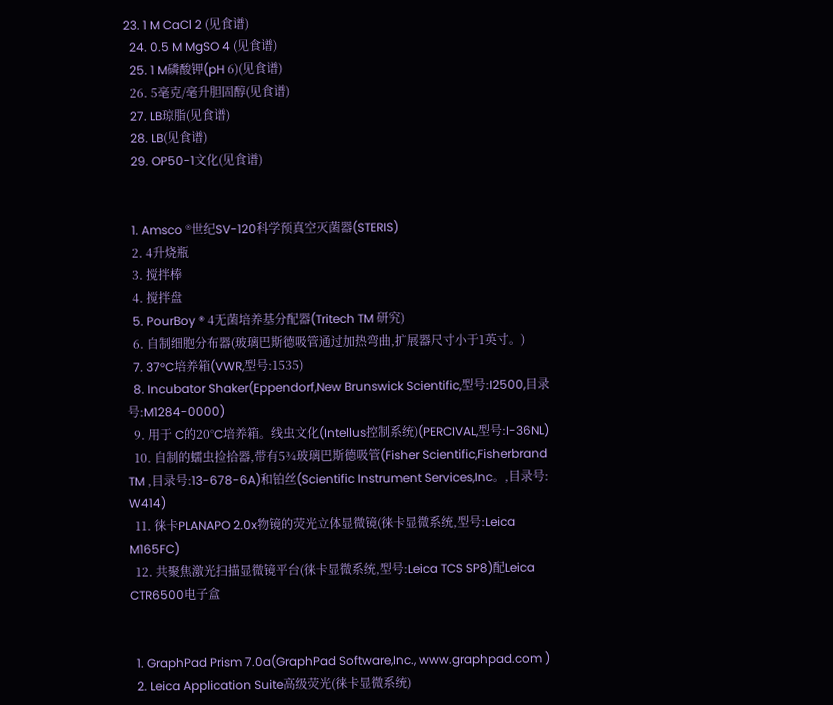23. 1 M CaCl 2 (见食谱)
  24. 0.5 M MgSO 4 (见食谱)
  25. 1 M磷酸钾(pH 6)(见食谱)
  26. 5毫克/毫升胆固醇(见食谱)
  27. LB琼脂(见食谱)
  28. LB(见食谱)
  29. OP50-1文化(见食谱)


  1. Amsco ®世纪SV-120科学预真空灭菌器(STERIS)
  2. 4升烧瓶
  3. 搅拌棒
  4. 搅拌盘
  5. PourBoy ® 4无菌培养基分配器(Tritech TM 研究)
  6. 自制细胞分布器(玻璃巴斯德吸管通过加热弯曲,扩展器尺寸小于1英寸。)
  7. 37°C培养箱(VWR,型号:1535)
  8. Incubator Shaker(Eppendorf,New Brunswick Scientific,型号:I2500,目录号:M1284-0000)
  9. 用于 C的20°C培养箱。线虫文化(Intellus控制系统)(PERCIVAL,型号:I-36NL)
  10. 自制的蠕虫捡拾器,带有5¾玻璃巴斯德吸管(Fisher Scientific,Fisherbrand TM ,目录号:13-678-6A)和铂丝(Scientific Instrument Services,Inc。,目录号: W414)
  11. 徕卡PLANAPO 2.0x物镜的荧光立体显微镜(徕卡显微系统,型号:Leica M165FC)
  12. 共聚焦激光扫描显微镜平台(徕卡显微系统,型号:Leica TCS SP8)配Leica CTR6500电子盒


  1. GraphPad Prism 7.0a(GraphPad Software,Inc., www.graphpad.com )
  2. Leica Application Suite高级荧光(徕卡显微系统)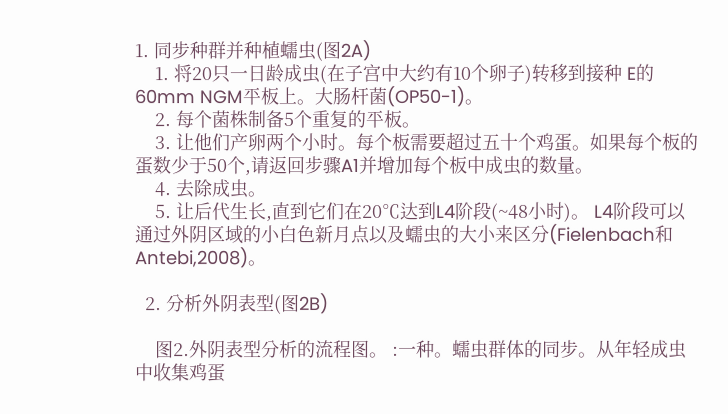1. 同步种群并种植蠕虫(图2A)
    1. 将20只一日龄成虫(在子宫中大约有10个卵子)转移到接种 E的60mm NGM平板上。大肠杆菌(OP50-1)。
    2. 每个菌株制备5个重复的平板。
    3. 让他们产卵两个小时。每个板需要超过五十个鸡蛋。如果每个板的蛋数少于50个,请返回步骤A1并增加每个板中成虫的数量。
    4. 去除成虫。
    5. 让后代生长,直到它们在20℃达到L4阶段(~48小时)。 L4阶段可以通过外阴区域的小白色新月点以及蠕虫的大小来区分(Fielenbach和Antebi,2008)。

  2. 分析外阴表型(图2B)

    图2.外阴表型分析的流程图。 :一种。蠕虫群体的同步。从年轻成虫中收集鸡蛋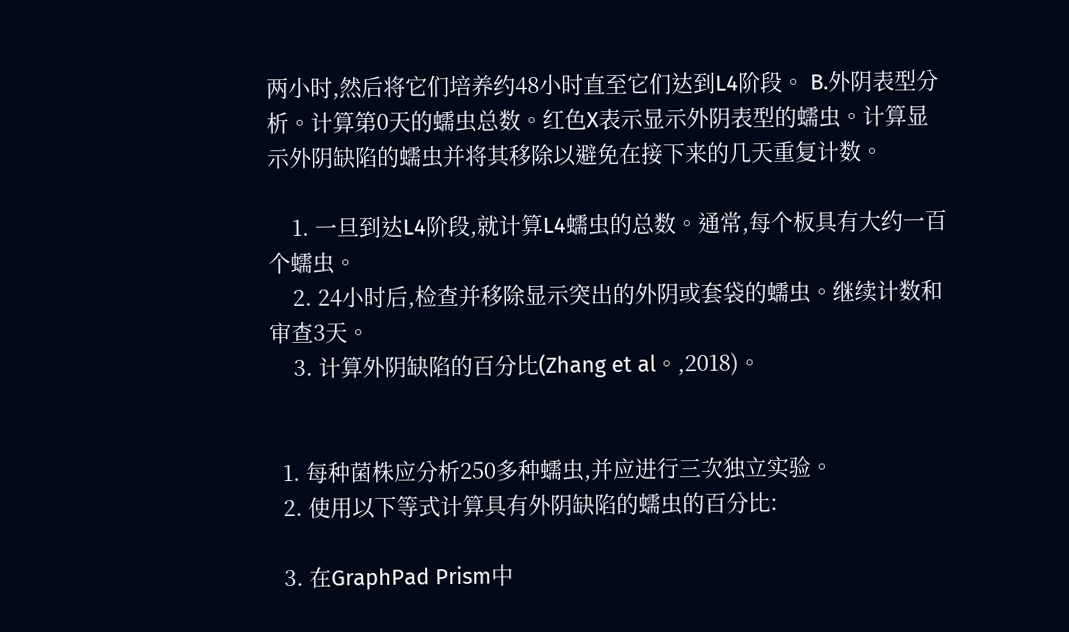两小时,然后将它们培养约48小时直至它们达到L4阶段。 B.外阴表型分析。计算第0天的蠕虫总数。红色X表示显示外阴表型的蠕虫。计算显示外阴缺陷的蠕虫并将其移除以避免在接下来的几天重复计数。

    1. 一旦到达L4阶段,就计算L4蠕虫的总数。通常,每个板具有大约一百个蠕虫。
    2. 24小时后,检查并移除显示突出的外阴或套袋的蠕虫。继续计数和审查3天。
    3. 计算外阴缺陷的百分比(Zhang et al。,2018)。


  1. 每种菌株应分析250多种蠕虫,并应进行三次独立实验。
  2. 使用以下等式计算具有外阴缺陷的蠕虫的百分比:

  3. 在GraphPad Prism中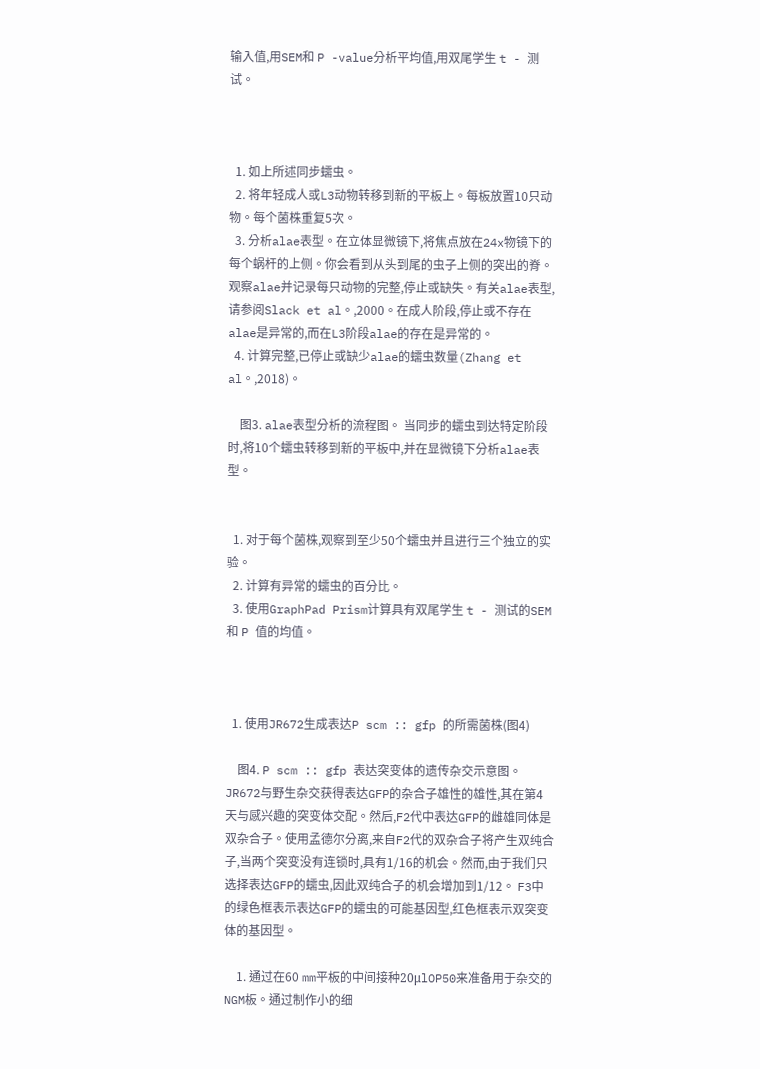输入值,用SEM和 P -value分析平均值,用双尾学生 t - 测试。



  1. 如上所述同步蠕虫。
  2. 将年轻成人或L3动物转移到新的平板上。每板放置10只动物。每个菌株重复5次。
  3. 分析alae表型。在立体显微镜下,将焦点放在24x物镜下的每个蜗杆的上侧。你会看到从头到尾的虫子上侧的突出的脊。观察alae并记录每只动物的完整,停止或缺失。有关alae表型,请参阅Slack et al。,2000。在成人阶段,停止或不存在alae是异常的,而在L3阶段alae的存在是异常的。
  4. 计算完整,已停止或缺少alae的蠕虫数量(Zhang et al。,2018)。

    图3. alae表型分析的流程图。 当同步的蠕虫到达特定阶段时,将10个蠕虫转移到新的平板中,并在显微镜下分析alae表型。


  1. 对于每个菌株,观察到至少50个蠕虫并且进行三个独立的实验。
  2. 计算有异常的蠕虫的百分比。
  3. 使用GraphPad Prism计算具有双尾学生 t - 测试的SEM和 P 值的均值。



  1. 使用JR672生成表达P scm :: gfp 的所需菌株(图4)

    图4. P scm :: gfp 表达突变体的遗传杂交示意图。 JR672与野生杂交获得表达GFP的杂合子雄性的雄性,其在第4天与感兴趣的突变体交配。然后,F2代中表达GFP的雌雄同体是双杂合子。使用孟德尔分离,来自F2代的双杂合子将产生双纯合子,当两个突变没有连锁时,具有1/16的机会。然而,由于我们只选择表达GFP的蠕虫,因此双纯合子的机会增加到1/12。 F3中的绿色框表示表达GFP的蠕虫的可能基因型,红色框表示双突变体的基因型。

    1. 通过在60 mm平板的中间接种20μlOP50来准备用于杂交的NGM板。通过制作小的细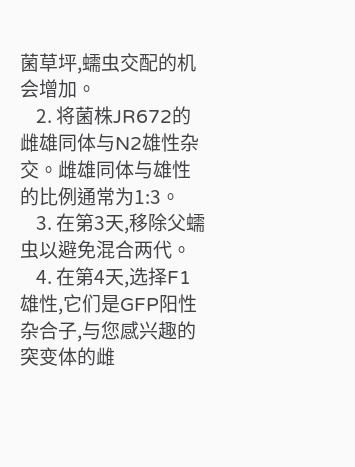菌草坪,蠕虫交配的机会增加。
    2. 将菌株JR672的雌雄同体与N2雄性杂交。雌雄同体与雄性的比例通常为1:3。
    3. 在第3天,移除父蠕虫以避免混合两代。
    4. 在第4天,选择F1雄性,它们是GFP阳性杂合子,与您感兴趣的突变体的雌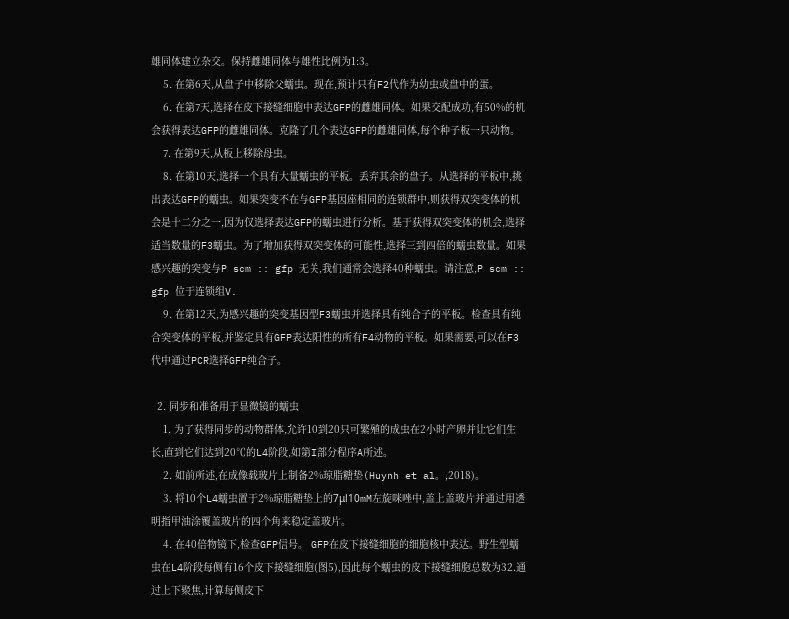雄同体建立杂交。保持雌雄同体与雄性比例为1:3。
    5. 在第6天,从盘子中移除父蠕虫。现在,预计只有F2代作为幼虫或盘中的蛋。
    6. 在第7天,选择在皮下接缝细胞中表达GFP的雌雄同体。如果交配成功,有50%的机会获得表达GFP的雌雄同体。克隆了几个表达GFP的雌雄同体,每个种子板一只动物。
    7. 在第9天,从板上移除母虫。
    8. 在第10天,选择一个具有大量蠕虫的平板。丢弃其余的盘子。从选择的平板中,挑出表达GFP的蠕虫。如果突变不在与GFP基因座相同的连锁群中,则获得双突变体的机会是十二分之一,因为仅选择表达GFP的蠕虫进行分析。基于获得双突变体的机会,选择适当数量的F3蠕虫。为了增加获得双突变体的可能性,选择三到四倍的蠕虫数量。如果感兴趣的突变与P scm :: gfp 无关,我们通常会选择40种蠕虫。请注意,P scm :: gfp 位于连锁组V.
    9. 在第12天,为感兴趣的突变基因型F3蠕虫并选择具有纯合子的平板。检查具有纯合突变体的平板,并鉴定具有GFP表达阳性的所有F4动物的平板。如果需要,可以在F3代中通过PCR选择GFP纯合子。

  2. 同步和准备用于显微镜的蠕虫
    1. 为了获得同步的动物群体,允许10到20只可繁殖的成虫在2小时产卵并让它们生长,直到它们达到20℃的L4阶段,如第I部分程序A所述。
    2. 如前所述,在成像载玻片上制备2%琼脂糖垫(Huynh et al。,2018)。
    3. 将10个L4蠕虫置于2%琼脂糖垫上的7μl10mM左旋咪唑中,盖上盖玻片并通过用透明指甲油涂覆盖玻片的四个角来稳定盖玻片。
    4. 在40倍物镜下,检查GFP信号。 GFP在皮下接缝细胞的细胞核中表达。野生型蠕虫在L4阶段每侧有16个皮下接缝细胞(图5),因此每个蠕虫的皮下接缝细胞总数为32.通过上下聚焦,计算每侧皮下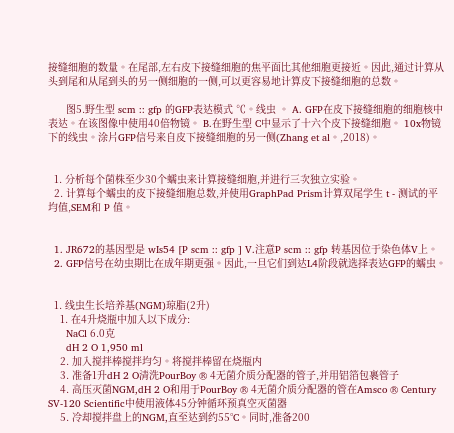接缝细胞的数量。在尾部,左右皮下接缝细胞的焦平面比其他细胞更接近。因此,通过计算从头到尾和从尾到头的另一侧细胞的一侧,可以更容易地计算皮下接缝细胞的总数。

      图5.野生型 scm :: gfp 的GFP表达模式 ℃。线虫 。 A. GFP在皮下接缝细胞的细胞核中表达。在该图像中使用40倍物镜。 B.在野生型 C中显示了十六个皮下接缝细胞。 10x物镜下的线虫。涂片GFP信号来自皮下接缝细胞的另一侧(Zhang et al。,2018)。


  1. 分析每个菌株至少30个蠕虫来计算接缝细胞,并进行三次独立实验。
  2. 计算每个蠕虫的皮下接缝细胞总数,并使用GraphPad Prism计算双尾学生 t - 测试的平均值,SEM和 P 值。


  1. JR672的基因型是 wIs54 [P scm :: gfp ] V.注意P scm :: gfp 转基因位于染色体V上。
  2. GFP信号在幼虫期比在成年期更强。因此,一旦它们到达L4阶段就选择表达GFP的蠕虫。


  1. 线虫生长培养基(NGM)琼脂(2升)
    1. 在4升烧瓶中加入以下成分:
      NaCl 6.0克
      dH 2 O 1,950 ml
    2. 加入搅拌棒搅拌均匀。将搅拌棒留在烧瓶内
    3. 准备1升dH 2 O清洗PourBoy ® 4无菌介质分配器的管子,并用铝箔包裹管子
    4. 高压灭菌NGM,dH 2 O和用于PourBoy ® 4无菌介质分配器的管在Amsco ® Century SV-120 Scientific中使用液体45分钟循环预真空灭菌器
    5. 冷却搅拌盘上的NGM,直至达到约55°C。同时,准备200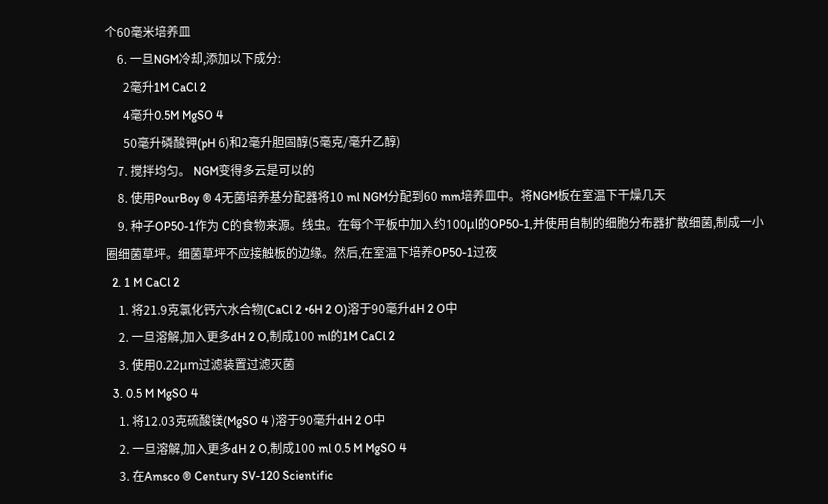个60毫米培养皿
    6. 一旦NGM冷却,添加以下成分:
      2毫升1M CaCl 2
      4毫升0.5M MgSO 4
      50毫升磷酸钾(pH 6)和2毫升胆固醇(5毫克/毫升乙醇)
    7. 搅拌均匀。 NGM变得多云是可以的
    8. 使用PourBoy ® 4无菌培养基分配器将10 ml NGM分配到60 mm培养皿中。将NGM板在室温下干燥几天
    9. 种子OP50-1作为 C的食物来源。线虫。在每个平板中加入约100μl的OP50-1,并使用自制的细胞分布器扩散细菌,制成一小圈细菌草坪。细菌草坪不应接触板的边缘。然后,在室温下培养OP50-1过夜
  2. 1 M CaCl 2
    1. 将21.9克氯化钙六水合物(CaCl 2 •6H 2 O)溶于90毫升dH 2 O中
    2. 一旦溶解,加入更多dH 2 O,制成100 ml的1M CaCl 2
    3. 使用0.22μm过滤装置过滤灭菌
  3. 0.5 M MgSO 4
    1. 将12.03克硫酸镁(MgSO 4 )溶于90毫升dH 2 O中
    2. 一旦溶解,加入更多dH 2 O,制成100 ml 0.5 M MgSO 4
    3. 在Amsco ® Century SV-120 Scientific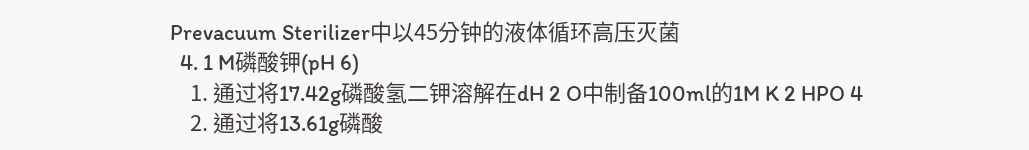Prevacuum Sterilizer中以45分钟的液体循环高压灭菌
  4. 1 M磷酸钾(pH 6)
    1. 通过将17.42g磷酸氢二钾溶解在dH 2 O中制备100ml的1M K 2 HPO 4
    2. 通过将13.61g磷酸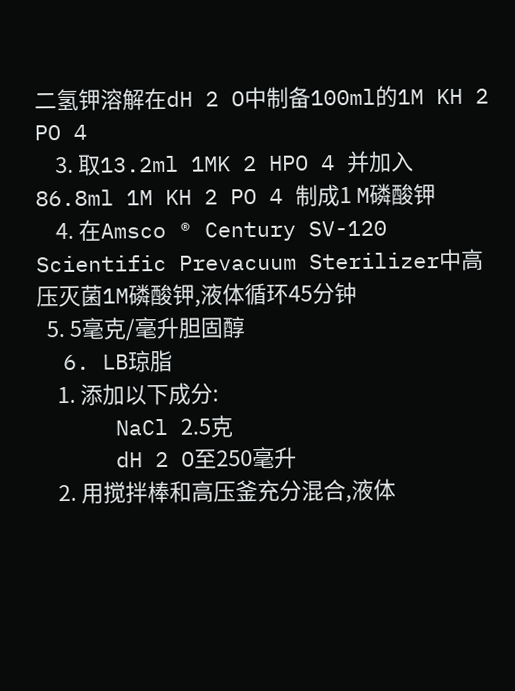二氢钾溶解在dH 2 O中制备100ml的1M KH 2 PO 4
    3. 取13.2ml 1MK 2 HPO 4 并加入86.8ml 1M KH 2 PO 4 制成1 M磷酸钾
    4. 在Amsco ® Century SV-120 Scientific Prevacuum Sterilizer中高压灭菌1M磷酸钾,液体循环45分钟
  5. 5毫克/毫升胆固醇
  6. LB琼脂
    1. 添加以下成分:
      NaCl 2.5克
      dH 2 O至250毫升
    2. 用搅拌棒和高压釜充分混合,液体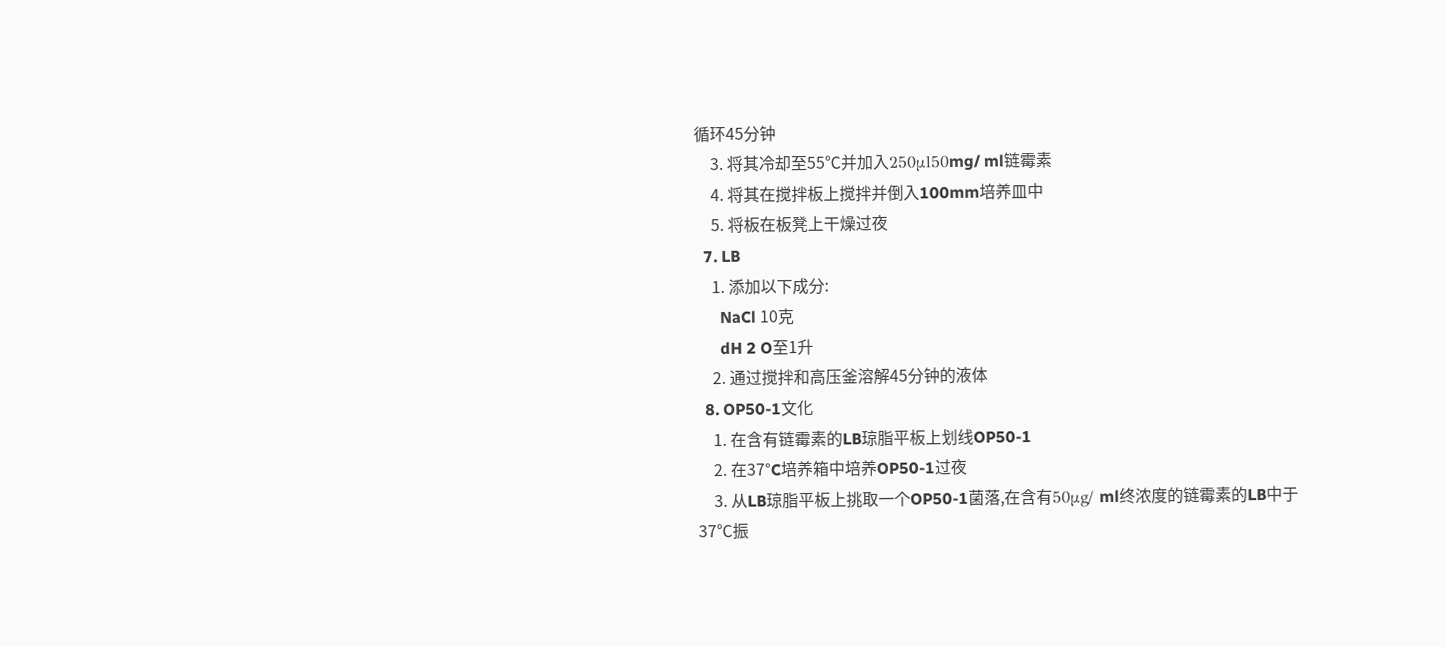循环45分钟
    3. 将其冷却至55℃并加入250μl50mg/ ml链霉素
    4. 将其在搅拌板上搅拌并倒入100mm培养皿中
    5. 将板在板凳上干燥过夜
  7. LB
    1. 添加以下成分:
      NaCl 10克
      dH 2 O至1升
    2. 通过搅拌和高压釜溶解45分钟的液体
  8. OP50-1文化
    1. 在含有链霉素的LB琼脂平板上划线OP50-1
    2. 在37°C培养箱中培养OP50-1过夜
    3. 从LB琼脂平板上挑取一个OP50-1菌落,在含有50μg/ ml终浓度的链霉素的LB中于37℃振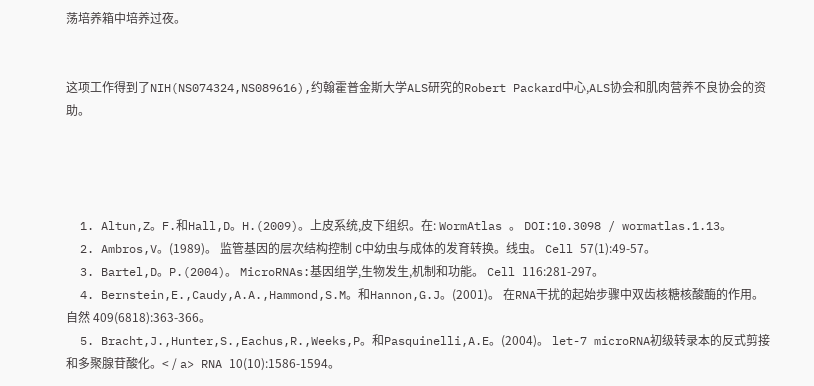荡培养箱中培养过夜。


这项工作得到了NIH(NS074324,NS089616),约翰霍普金斯大学ALS研究的Robert Packard中心,ALS协会和肌肉营养不良协会的资助。




  1. Altun,Z。F.和Hall,D。H.(2009)。上皮系统,皮下组织。在: WormAtlas 。 DOI:10.3098 / wormatlas.1.13。
  2. Ambros,V。(1989)。 监管基因的层次结构控制 C中幼虫与成体的发育转换。线虫。 Cell 57(1):49-57。
  3. Bartel,D。P.(2004)。 MicroRNAs:基因组学,生物发生,机制和功能。 Cell 116:281-297。
  4. Bernstein,E.,Caudy,A.A.,Hammond,S.M。和Hannon,G.J。(2001)。 在RNA干扰的起始步骤中双齿核糖核酸酶的作用。 自然 409(6818):363-366。
  5. Bracht,J.,Hunter,S.,Eachus,R.,Weeks,P。和Pasquinelli,A.E。(2004)。 let-7 microRNA初级转录本的反式剪接和多聚腺苷酸化。< / a> RNA 10(10):1586-1594。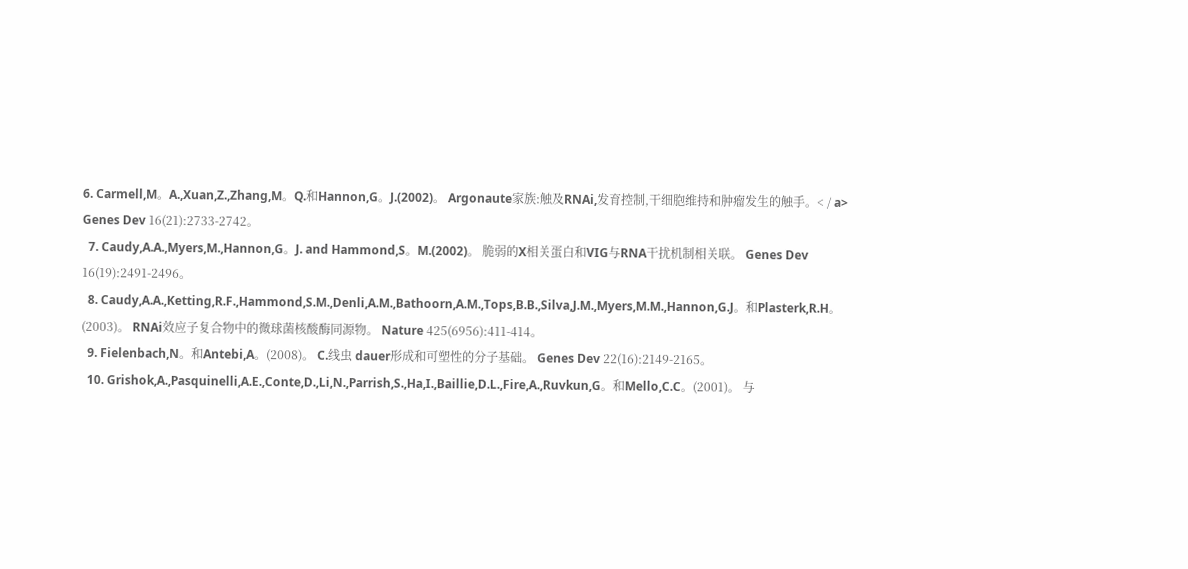6. Carmell,M。A.,Xuan,Z.,Zhang,M。Q.和Hannon,G。J.(2002)。 Argonaute家族:触及RNAi,发育控制,干细胞维持和肿瘤发生的触手。< / a> Genes Dev 16(21):2733-2742。
  7. Caudy,A.A.,Myers,M.,Hannon,G。J. and Hammond,S。M.(2002)。 脆弱的X相关蛋白和VIG与RNA干扰机制相关联。 Genes Dev 16(19):2491-2496。
  8. Caudy,A.A.,Ketting,R.F.,Hammond,S.M.,Denli,A.M.,Bathoorn,A.M.,Tops,B.B.,Silva,J.M.,Myers,M.M.,Hannon,G.J。和Plasterk,R.H。(2003)。 RNAi效应子复合物中的微球菌核酸酶同源物。 Nature 425(6956):411-414。
  9. Fielenbach,N。和Antebi,A。(2008)。 C.线虫 dauer形成和可塑性的分子基础。 Genes Dev 22(16):2149-2165。
  10. Grishok,A.,Pasquinelli,A.E.,Conte,D.,Li,N.,Parrish,S.,Ha,I.,Baillie,D.L.,Fire,A.,Ruvkun,G。和Mello,C.C。(2001)。 与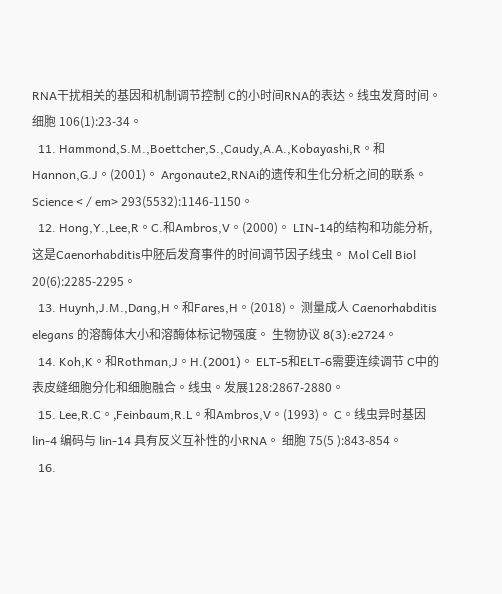RNA干扰相关的基因和机制调节控制 C的小时间RNA的表达。线虫发育时间。 细胞 106(1):23-34。
  11. Hammond,S.M.,Boettcher,S.,Caudy,A.A.,Kobayashi,R。和Hannon,G.J。(2001)。 Argonaute2,RNAi的遗传和生化分析之间的联系。 Science < / em> 293(5532):1146-1150。
  12. Hong,Y.,Lee,R。C.和Ambros,V。(2000)。 LIN-14的结构和功能分析,这是Caenorhabditis中胚后发育事件的时间调节因子线虫。 Mol Cell Biol 20(6):2285-2295。
  13. Huynh,J.M.,Dang,H。和Fares,H。(2018)。 测量成人 Caenorhabditis elegans 的溶酶体大小和溶酶体标记物强度。 生物协议 8(3):e2724。
  14. Koh,K。和Rothman,J。H.(2001)。 ELT-5和ELT-6需要连续调节 C中的表皮缝细胞分化和细胞融合。线虫。发展128:2867-2880。
  15. Lee,R.C。,Feinbaum,R.L。和Ambros,V。(1993)。 C。线虫异时基因 lin-4 编码与 lin-14 具有反义互补性的小RNA。 细胞 75(5 ):843-854。
  16.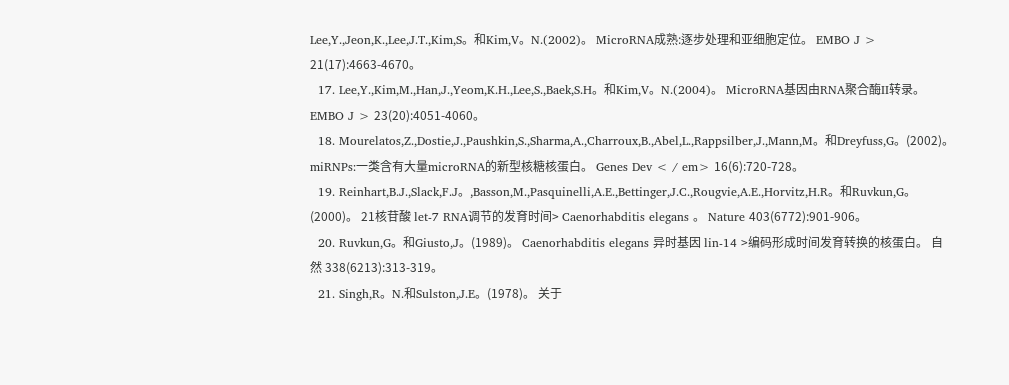Lee,Y.,Jeon,K.,Lee,J.T.,Kim,S。和Kim,V。N.(2002)。 MicroRNA成熟:逐步处理和亚细胞定位。 EMBO J > 21(17):4663-4670。
  17. Lee,Y.,Kim,M.,Han,J.,Yeom,K.H.,Lee,S.,Baek,S.H。和Kim,V。N.(2004)。 MicroRNA基因由RNA聚合酶II转录。 EMBO J > 23(20):4051-4060。
  18. Mourelatos,Z.,Dostie,J.,Paushkin,S.,Sharma,A.,Charroux,B.,Abel,L.,Rappsilber,J.,Mann,M。和Dreyfuss,G。(2002)。 miRNPs:一类含有大量microRNA的新型核糖核蛋白。 Genes Dev < / em> 16(6):720-728。
  19. Reinhart,B.J.,Slack,F.J。,Basson,M.,Pasquinelli,A.E.,Bettinger,J.C.,Rougvie,A.E.,Horvitz,H.R。和Ruvkun,G。(2000)。 21核苷酸 let-7 RNA调节的发育时间> Caenorhabditis elegans 。 Nature 403(6772):901-906。
  20. Ruvkun,G。和Giusto,J。(1989)。 Caenorhabditis elegans 异时基因 lin-14 >编码形成时间发育转换的核蛋白。 自然 338(6213):313-319。
  21. Singh,R。N.和Sulston,J.E。(1978)。 关于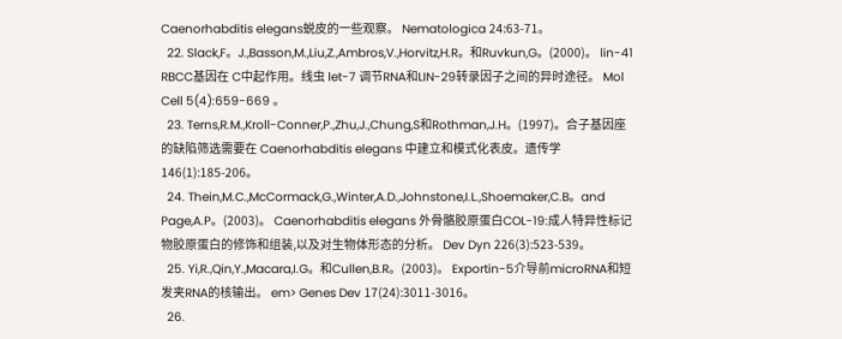Caenorhabditis elegans蜕皮的一些观察。 Nematologica 24:63-71。
  22. Slack,F。J.,Basson,M.,Liu,Z.,Ambros,V.,Horvitz,H.R。和Ruvkun,G。(2000)。 lin-41 RBCC基因在 C中起作用。线虫 let-7 调节RNA和LIN-29转录因子之间的异时途径。 Mol Cell 5(4):659-669 。
  23. Terns,R.M.,Kroll-Conner,P.,Zhu,J.,Chung,S和Rothman,J.H。(1997)。合子基因座的缺陷筛选需要在 Caenorhabditis elegans 中建立和模式化表皮。遗传学146(1):185-206。
  24. Thein,M.C.,McCormack,G.,Winter,A.D.,Johnstone,I.L.,Shoemaker,C.B。and Page,A.P。(2003)。 Caenorhabditis elegans 外骨骼胶原蛋白COL-19:成人特异性标记物胶原蛋白的修饰和组装,以及对生物体形态的分析。 Dev Dyn 226(3):523-539。
  25. Yi,R.,Qin,Y.,Macara,I.G。和Cullen,B.R。(2003)。 Exportin-5介导前microRNA和短发夹RNA的核输出。 em> Genes Dev 17(24):3011-3016。
  26.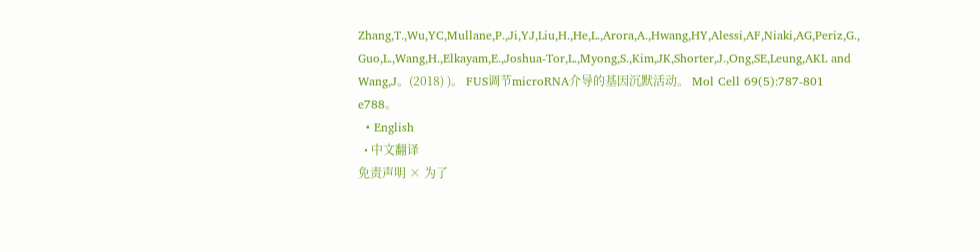Zhang,T.,Wu,YC,Mullane,P.,Ji,YJ,Liu,H.,He,L.,Arora,A.,Hwang,HY,Alessi,AF,Niaki,AG,Periz,G., Guo,L.,Wang,H.,Elkayam,E.,Joshua-Tor,L.,Myong,S.,Kim,JK,Shorter,J.,Ong,SE,Leung,AKL and Wang,J。(2018) )。 FUS调节microRNA介导的基因沉默活动。 Mol Cell 69(5):787-801 e788。
  • English
  • 中文翻译
免责声明 × 为了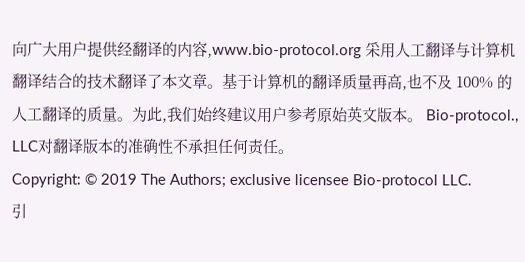向广大用户提供经翻译的内容,www.bio-protocol.org 采用人工翻译与计算机翻译结合的技术翻译了本文章。基于计算机的翻译质量再高,也不及 100% 的人工翻译的质量。为此,我们始终建议用户参考原始英文版本。 Bio-protocol., LLC对翻译版本的准确性不承担任何责任。
Copyright: © 2019 The Authors; exclusive licensee Bio-protocol LLC.
引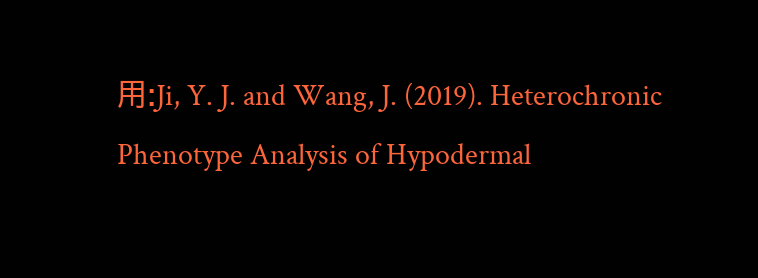用:Ji, Y. J. and Wang, J. (2019). Heterochronic Phenotype Analysis of Hypodermal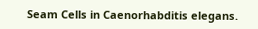Seam Cells in Caenorhabditis elegans.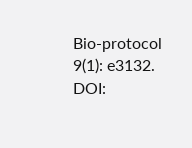Bio-protocol 9(1): e3132. DOI: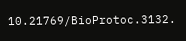10.21769/BioProtoc.3132.